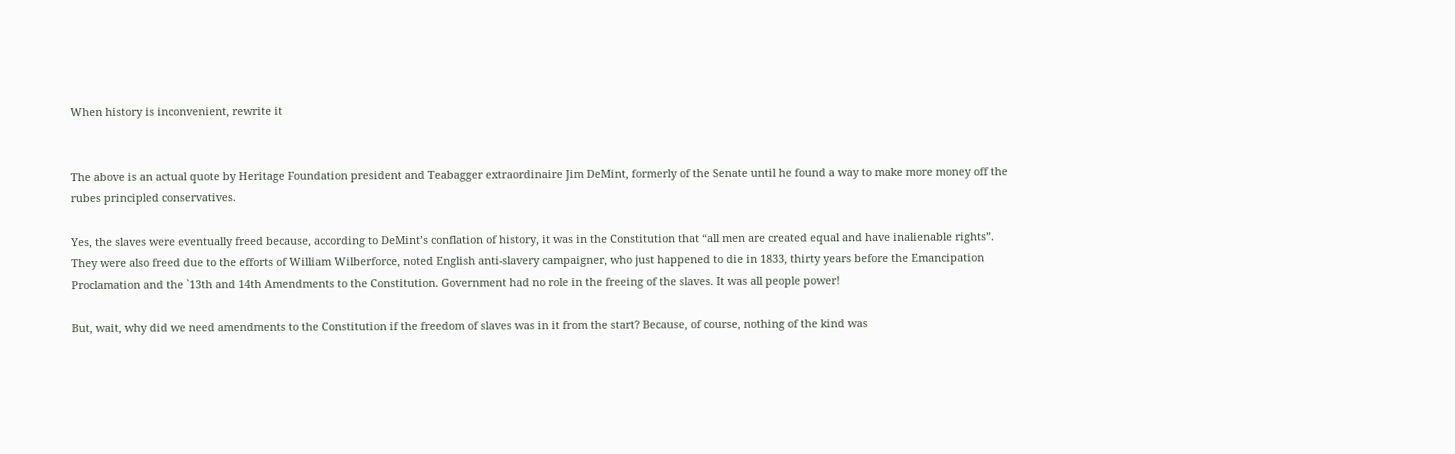When history is inconvenient, rewrite it


The above is an actual quote by Heritage Foundation president and Teabagger extraordinaire Jim DeMint, formerly of the Senate until he found a way to make more money off the rubes principled conservatives.

Yes, the slaves were eventually freed because, according to DeMint’s conflation of history, it was in the Constitution that “all men are created equal and have inalienable rights”. They were also freed due to the efforts of William Wilberforce, noted English anti-slavery campaigner, who just happened to die in 1833, thirty years before the Emancipation Proclamation and the `13th and 14th Amendments to the Constitution. Government had no role in the freeing of the slaves. It was all people power!

But, wait, why did we need amendments to the Constitution if the freedom of slaves was in it from the start? Because, of course, nothing of the kind was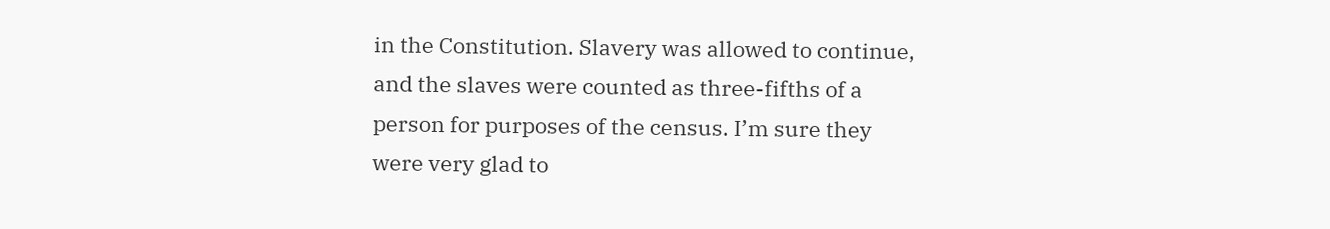in the Constitution. Slavery was allowed to continue, and the slaves were counted as three-fifths of a person for purposes of the census. I’m sure they were very glad to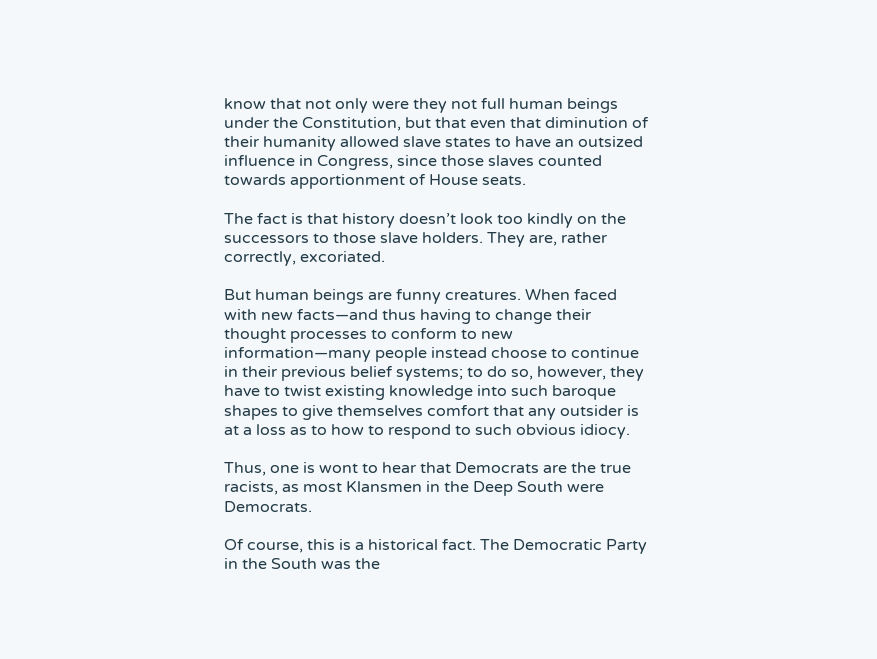know that not only were they not full human beings under the Constitution, but that even that diminution of their humanity allowed slave states to have an outsized influence in Congress, since those slaves counted towards apportionment of House seats.

The fact is that history doesn’t look too kindly on the successors to those slave holders. They are, rather correctly, excoriated.

But human beings are funny creatures. When faced with new facts—and thus having to change their thought processes to conform to new information—many people instead choose to continue in their previous belief systems; to do so, however, they have to twist existing knowledge into such baroque shapes to give themselves comfort that any outsider is at a loss as to how to respond to such obvious idiocy.

Thus, one is wont to hear that Democrats are the true racists, as most Klansmen in the Deep South were Democrats.

Of course, this is a historical fact. The Democratic Party in the South was the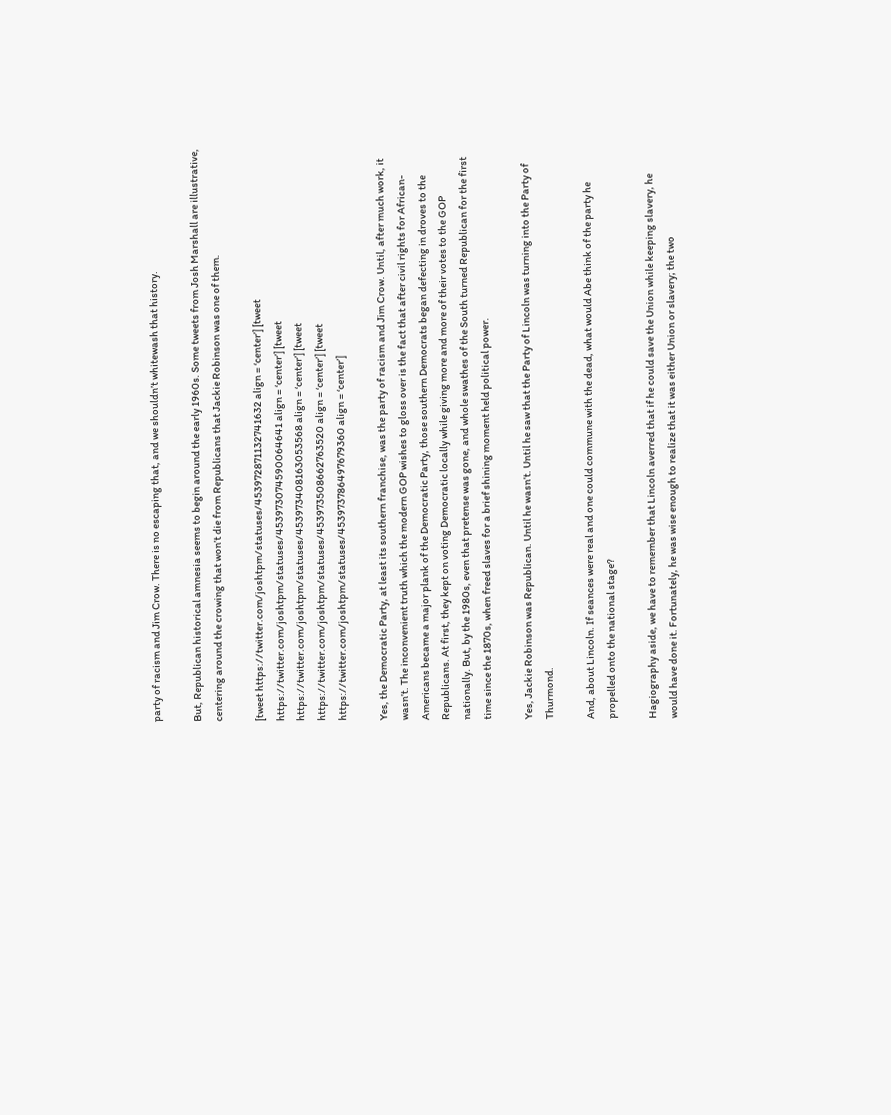party of racism and Jim Crow. There is no escaping that, and we shouldn’t whitewash that history.

But, Republican historical amnesia seems to begin around the early 1960s. Some tweets from Josh Marshall are illustrative, centering around the crowing that won’t die from Republicans that Jackie Robinson was one of them.

[tweet https://twitter.com/joshtpm/statuses/453972871132741632 align = ‘center’] [tweet https://twitter.com/joshtpm/statuses/453973074590064641 align = ‘center’] [tweet https://twitter.com/joshtpm/statuses/453973408163053568 align = ‘center’] [tweet https://twitter.com/joshtpm/statuses/453973508662763520 align = ‘center’] [tweet https://twitter.com/joshtpm/statuses/453973786497679360 align = ‘center’]

Yes, the Democratic Party, at least its southern franchise, was the party of racism and Jim Crow. Until, after much work, it wasn’t. The inconvenient truth which the modern GOP wishes to gloss over is the fact that after civil rights for African-Americans became a major plank of the Democratic Party, those southern Democrats began defecting in droves to the Republicans. At first, they kept on voting Democratic locally while giving more and more of their votes to the GOP nationally. But, by the 1980s, even that pretense was gone, and whole swathes of the South turned Republican for the first time since the 1870s, when freed slaves for a brief shining moment held political power.

Yes, Jackie Robinson was Republican. Until he wasn’t. Until he saw that the Party of Lincoln was turning into the Party of Thurmond.

And, about Lincoln. If seances were real and one could commune with the dead, what would Abe think of the party he propelled onto the national stage?

Hagiography aside, we have to remember that Lincoln averred that if he could save the Union while keeping slavery, he would have done it. Fortunately, he was wise enough to realize that it was either Union or slavery; the two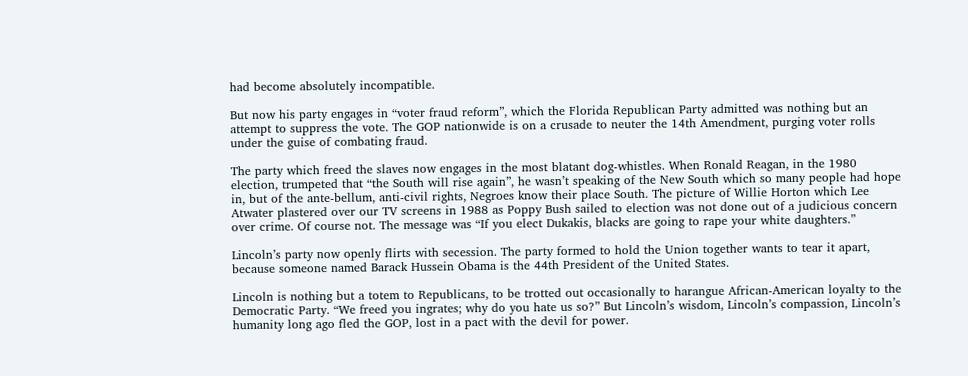had become absolutely incompatible.

But now his party engages in “voter fraud reform”, which the Florida Republican Party admitted was nothing but an attempt to suppress the vote. The GOP nationwide is on a crusade to neuter the 14th Amendment, purging voter rolls under the guise of combating fraud.

The party which freed the slaves now engages in the most blatant dog-whistles. When Ronald Reagan, in the 1980 election, trumpeted that “the South will rise again”, he wasn’t speaking of the New South which so many people had hope in, but of the ante-bellum, anti-civil rights, Negroes know their place South. The picture of Willie Horton which Lee Atwater plastered over our TV screens in 1988 as Poppy Bush sailed to election was not done out of a judicious concern over crime. Of course not. The message was “If you elect Dukakis, blacks are going to rape your white daughters.”

Lincoln’s party now openly flirts with secession. The party formed to hold the Union together wants to tear it apart, because someone named Barack Hussein Obama is the 44th President of the United States.

Lincoln is nothing but a totem to Republicans, to be trotted out occasionally to harangue African-American loyalty to the Democratic Party. “We freed you ingrates; why do you hate us so?” But Lincoln’s wisdom, Lincoln’s compassion, Lincoln’s humanity long ago fled the GOP, lost in a pact with the devil for power.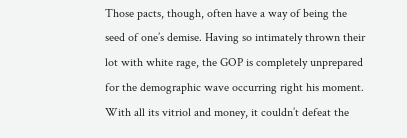Those pacts, though, often have a way of being the seed of one’s demise. Having so intimately thrown their lot with white rage, the GOP is completely unprepared for the demographic wave occurring right his moment. With all its vitriol and money, it couldn’t defeat the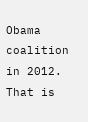Obama coalition in 2012. That is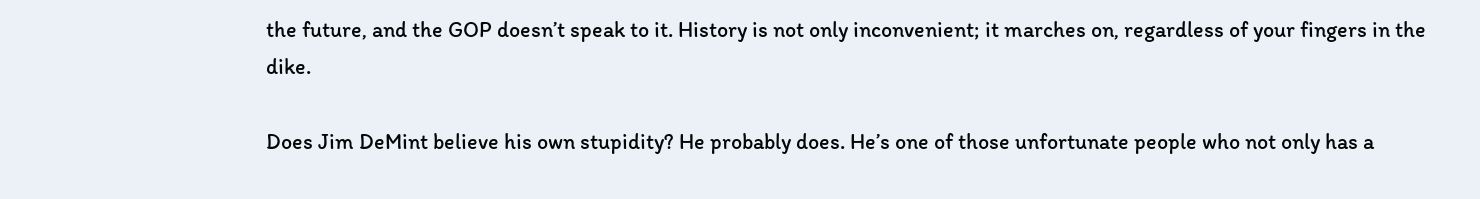the future, and the GOP doesn’t speak to it. History is not only inconvenient; it marches on, regardless of your fingers in the dike.

Does Jim DeMint believe his own stupidity? He probably does. He’s one of those unfortunate people who not only has a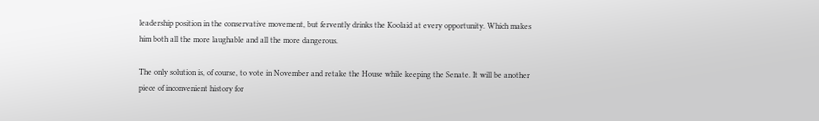leadership position in the conservative movement, but fervently drinks the Koolaid at every opportunity. Which makes him both all the more laughable and all the more dangerous.

The only solution is, of course, to vote in November and retake the House while keeping the Senate. It will be another piece of inconvenient history for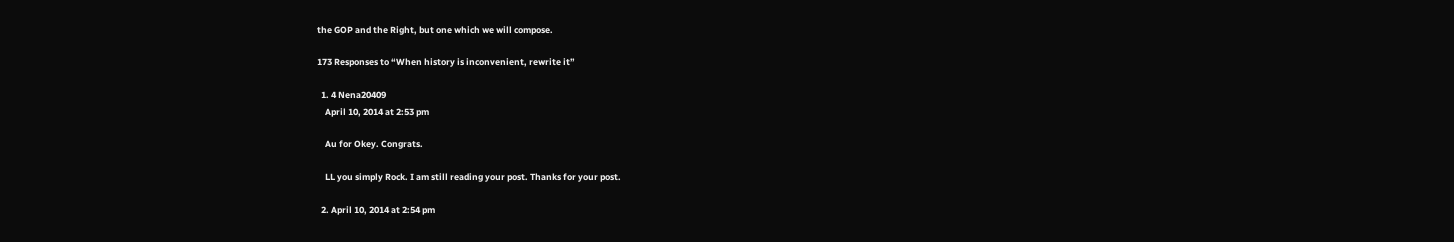the GOP and the Right, but one which we will compose.

173 Responses to “When history is inconvenient, rewrite it”

  1. 4 Nena20409
    April 10, 2014 at 2:53 pm

    Au for Okey. Congrats.

    LL you simply Rock. I am still reading your post. Thanks for your post.

  2. April 10, 2014 at 2:54 pm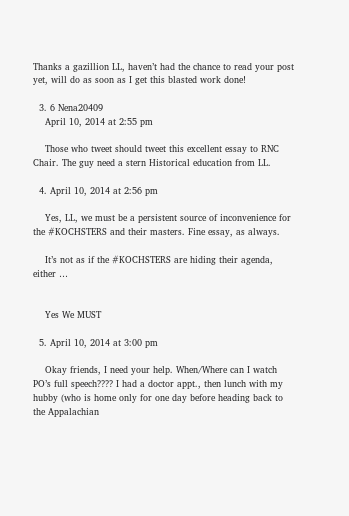Thanks a gazillion LL, haven’t had the chance to read your post yet, will do as soon as I get this blasted work done!

  3. 6 Nena20409
    April 10, 2014 at 2:55 pm

    Those who tweet should tweet this excellent essay to RNC Chair. The guy need a stern Historical education from LL.

  4. April 10, 2014 at 2:56 pm

    Yes, LL, we must be a persistent source of inconvenience for the #KOCHSTERS and their masters. Fine essay, as always.

    It’s not as if the #KOCHSTERS are hiding their agenda, either …


    Yes We MUST

  5. April 10, 2014 at 3:00 pm

    Okay friends, I need your help. When/Where can I watch PO’s full speech???? I had a doctor appt., then lunch with my hubby (who is home only for one day before heading back to the Appalachian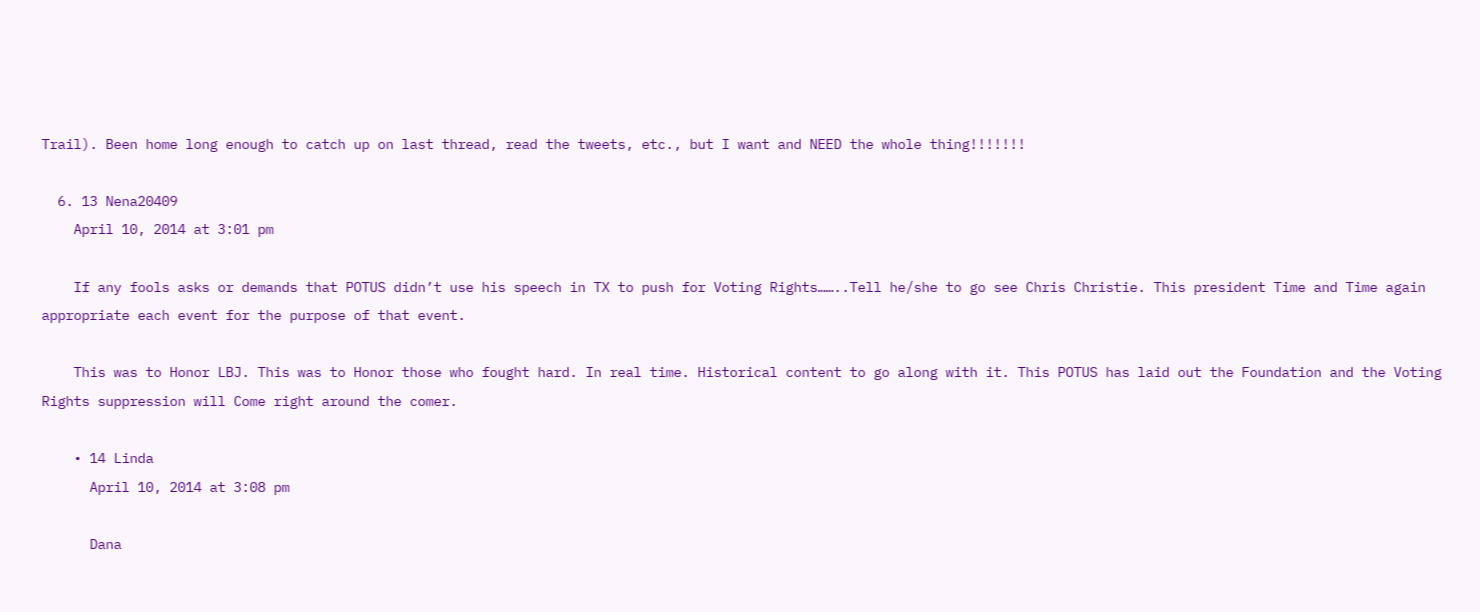Trail). Been home long enough to catch up on last thread, read the tweets, etc., but I want and NEED the whole thing!!!!!!!

  6. 13 Nena20409
    April 10, 2014 at 3:01 pm

    If any fools asks or demands that POTUS didn’t use his speech in TX to push for Voting Rights……..Tell he/she to go see Chris Christie. This president Time and Time again appropriate each event for the purpose of that event.

    This was to Honor LBJ. This was to Honor those who fought hard. In real time. Historical content to go along with it. This POTUS has laid out the Foundation and the Voting Rights suppression will Come right around the comer.

    • 14 Linda
      April 10, 2014 at 3:08 pm

      Dana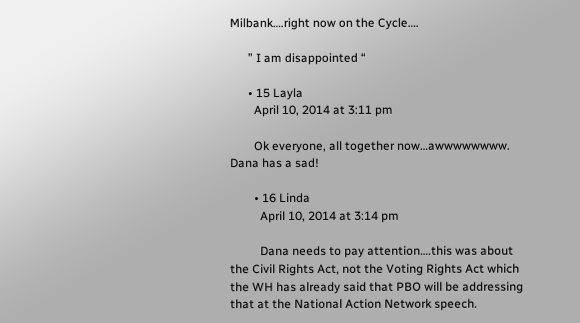Milbank….right now on the Cycle….

      ” I am disappointed “

      • 15 Layla
        April 10, 2014 at 3:11 pm

        Ok everyone, all together now…awwwwwwww. Dana has a sad!

        • 16 Linda
          April 10, 2014 at 3:14 pm

          Dana needs to pay attention….this was about the Civil Rights Act, not the Voting Rights Act which the WH has already said that PBO will be addressing that at the National Action Network speech.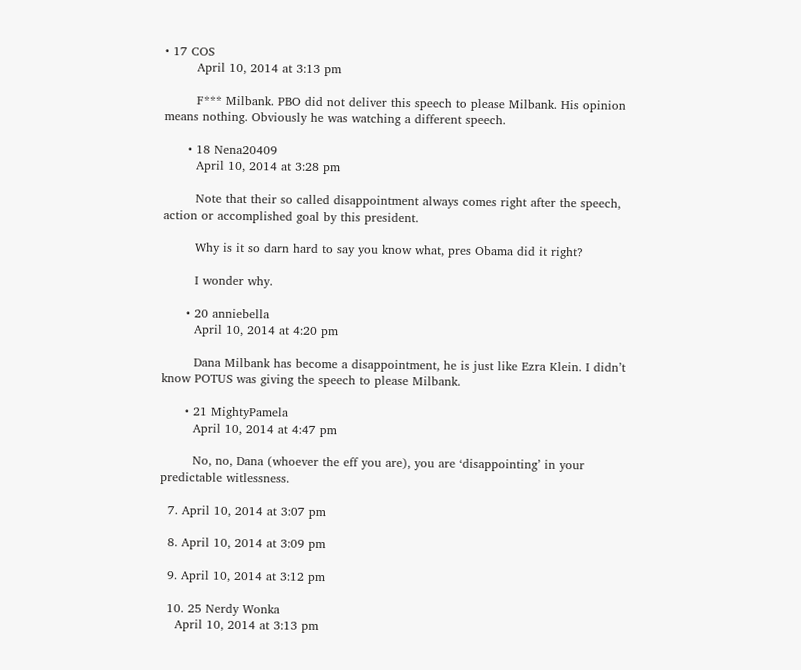• 17 COS
        April 10, 2014 at 3:13 pm

        F*** Milbank. PBO did not deliver this speech to please Milbank. His opinion means nothing. Obviously he was watching a different speech.

      • 18 Nena20409
        April 10, 2014 at 3:28 pm

        Note that their so called disappointment always comes right after the speech, action or accomplished goal by this president.

        Why is it so darn hard to say you know what, pres Obama did it right?

        I wonder why.

      • 20 anniebella
        April 10, 2014 at 4:20 pm

        Dana Milbank has become a disappointment, he is just like Ezra Klein. I didn’t know POTUS was giving the speech to please Milbank.

      • 21 MightyPamela
        April 10, 2014 at 4:47 pm

        No, no, Dana (whoever the eff you are), you are ‘disappointing’ in your predictable witlessness.

  7. April 10, 2014 at 3:07 pm

  8. April 10, 2014 at 3:09 pm

  9. April 10, 2014 at 3:12 pm

  10. 25 Nerdy Wonka
    April 10, 2014 at 3:13 pm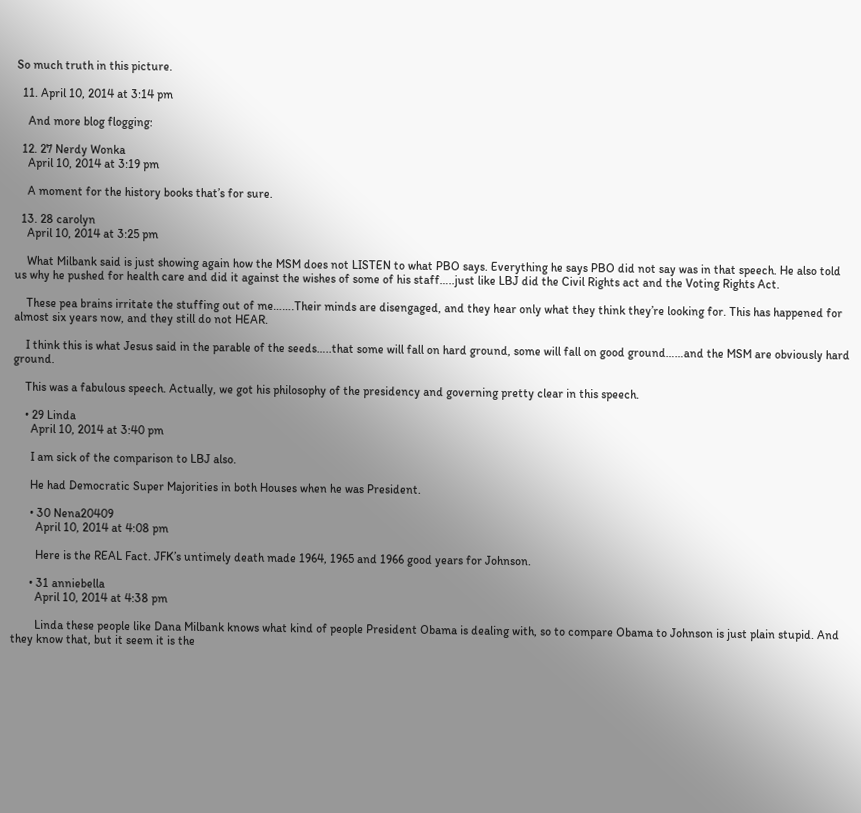So much truth in this picture.

  11. April 10, 2014 at 3:14 pm

    And more blog flogging:

  12. 27 Nerdy Wonka
    April 10, 2014 at 3:19 pm

    A moment for the history books that’s for sure.

  13. 28 carolyn
    April 10, 2014 at 3:25 pm

    What Milbank said is just showing again how the MSM does not LISTEN to what PBO says. Everything he says PBO did not say was in that speech. He also told us why he pushed for health care and did it against the wishes of some of his staff…..just like LBJ did the Civil Rights act and the Voting Rights Act.

    These pea brains irritate the stuffing out of me…….Their minds are disengaged, and they hear only what they think they’re looking for. This has happened for almost six years now, and they still do not HEAR.

    I think this is what Jesus said in the parable of the seeds…..that some will fall on hard ground, some will fall on good ground……and the MSM are obviously hard ground.

    This was a fabulous speech. Actually, we got his philosophy of the presidency and governing pretty clear in this speech.

    • 29 Linda
      April 10, 2014 at 3:40 pm

      I am sick of the comparison to LBJ also.

      He had Democratic Super Majorities in both Houses when he was President.

      • 30 Nena20409
        April 10, 2014 at 4:08 pm

        Here is the REAL Fact. JFK’s untimely death made 1964, 1965 and 1966 good years for Johnson.

      • 31 anniebella
        April 10, 2014 at 4:38 pm

        Linda these people like Dana Milbank knows what kind of people President Obama is dealing with, so to compare Obama to Johnson is just plain stupid. And they know that, but it seem it is the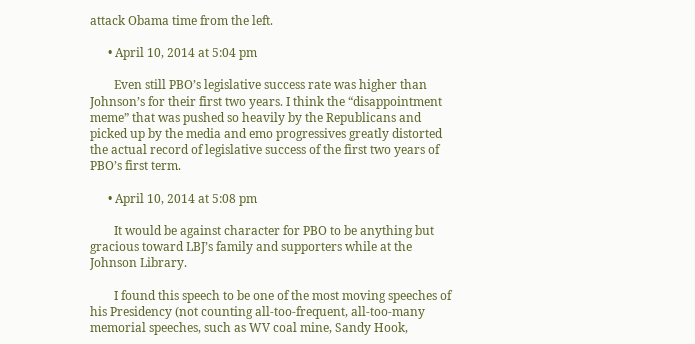attack Obama time from the left.

      • April 10, 2014 at 5:04 pm

        Even still PBO’s legislative success rate was higher than Johnson’s for their first two years. I think the “disappointment meme” that was pushed so heavily by the Republicans and picked up by the media and emo progressives greatly distorted the actual record of legislative success of the first two years of PBO’s first term.

      • April 10, 2014 at 5:08 pm

        It would be against character for PBO to be anything but gracious toward LBJ’s family and supporters while at the Johnson Library.

        I found this speech to be one of the most moving speeches of his Presidency (not counting all-too-frequent, all-too-many memorial speeches, such as WV coal mine, Sandy Hook,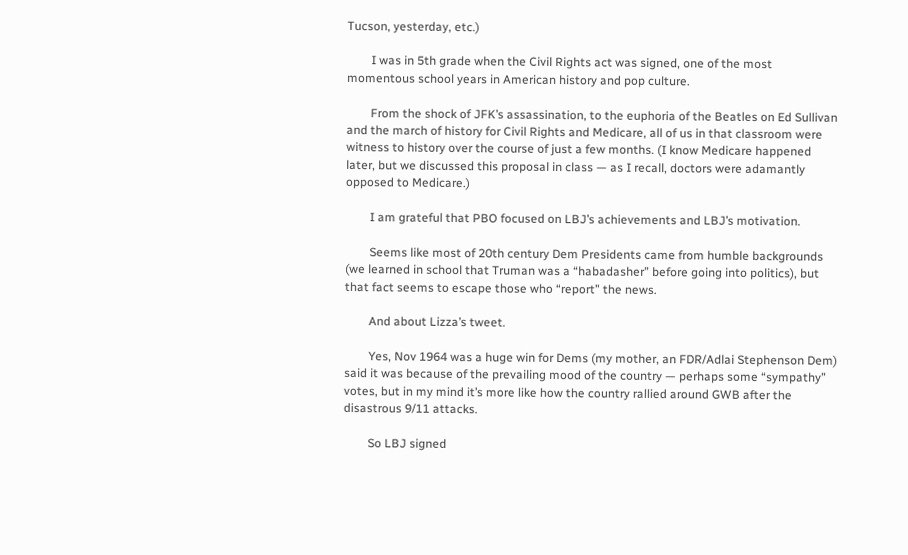Tucson, yesterday, etc.)

        I was in 5th grade when the Civil Rights act was signed, one of the most momentous school years in American history and pop culture.

        From the shock of JFK’s assassination, to the euphoria of the Beatles on Ed Sullivan and the march of history for Civil Rights and Medicare, all of us in that classroom were witness to history over the course of just a few months. (I know Medicare happened later, but we discussed this proposal in class — as I recall, doctors were adamantly opposed to Medicare.)

        I am grateful that PBO focused on LBJ’s achievements and LBJ’s motivation.

        Seems like most of 20th century Dem Presidents came from humble backgrounds (we learned in school that Truman was a “habadasher” before going into politics), but that fact seems to escape those who “report” the news.

        And about Lizza’s tweet.

        Yes, Nov 1964 was a huge win for Dems (my mother, an FDR/Adlai Stephenson Dem) said it was because of the prevailing mood of the country — perhaps some “sympathy” votes, but in my mind it’s more like how the country rallied around GWB after the disastrous 9/11 attacks.

        So LBJ signed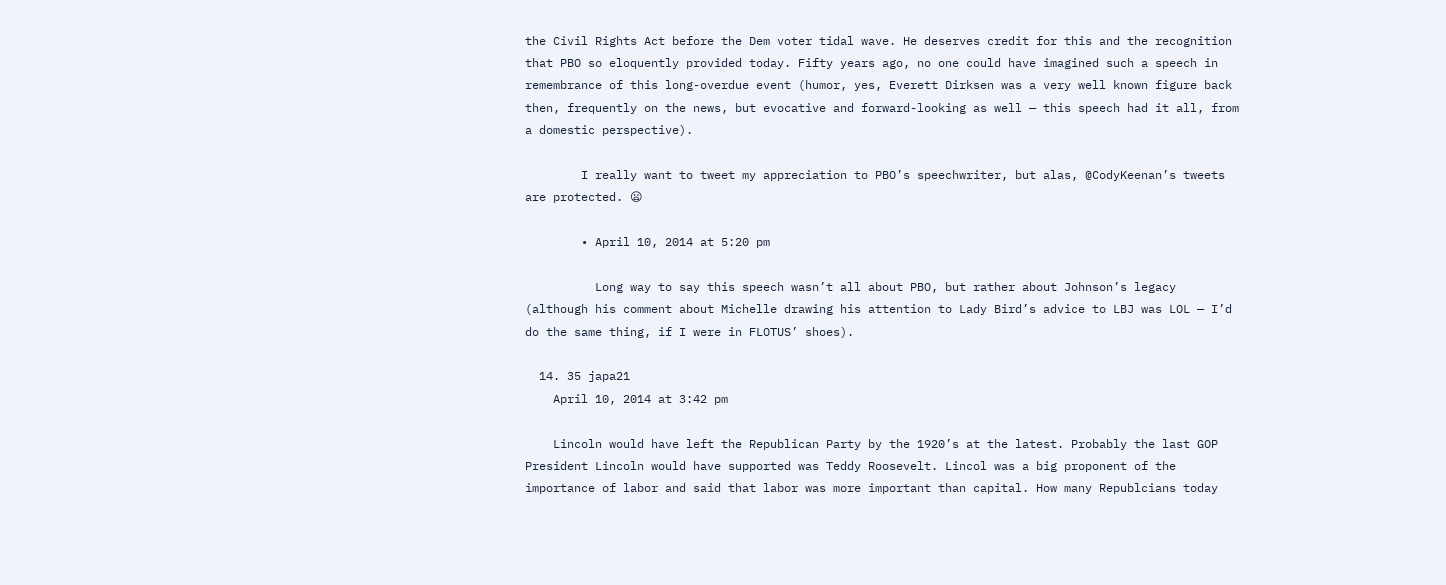the Civil Rights Act before the Dem voter tidal wave. He deserves credit for this and the recognition that PBO so eloquently provided today. Fifty years ago, no one could have imagined such a speech in remembrance of this long-overdue event (humor, yes, Everett Dirksen was a very well known figure back then, frequently on the news, but evocative and forward-looking as well — this speech had it all, from a domestic perspective).

        I really want to tweet my appreciation to PBO’s speechwriter, but alas, @CodyKeenan’s tweets are protected. 😦

        • April 10, 2014 at 5:20 pm

          Long way to say this speech wasn’t all about PBO, but rather about Johnson’s legacy (although his comment about Michelle drawing his attention to Lady Bird’s advice to LBJ was LOL — I’d do the same thing, if I were in FLOTUS’ shoes).

  14. 35 japa21
    April 10, 2014 at 3:42 pm

    Lincoln would have left the Republican Party by the 1920’s at the latest. Probably the last GOP President Lincoln would have supported was Teddy Roosevelt. Lincol was a big proponent of the importance of labor and said that labor was more important than capital. How many Republcians today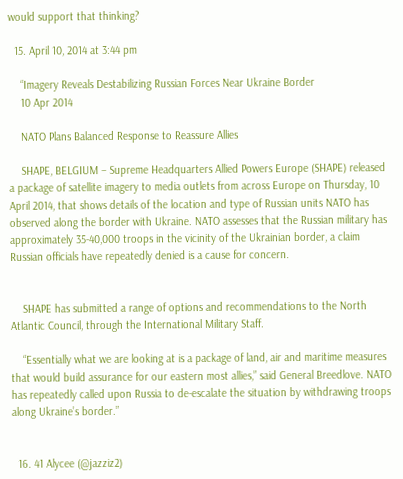would support that thinking?

  15. April 10, 2014 at 3:44 pm

    “Imagery Reveals Destabilizing Russian Forces Near Ukraine Border
    10 Apr 2014

    NATO Plans Balanced Response to Reassure Allies

    SHAPE, BELGIUM – Supreme Headquarters Allied Powers Europe (SHAPE) released a package of satellite imagery to media outlets from across Europe on Thursday, 10 April 2014, that shows details of the location and type of Russian units NATO has observed along the border with Ukraine. NATO assesses that the Russian military has approximately 35-40,000 troops in the vicinity of the Ukrainian border, a claim Russian officials have repeatedly denied is a cause for concern.


    SHAPE has submitted a range of options and recommendations to the North Atlantic Council, through the International Military Staff.

    “Essentially what we are looking at is a package of land, air and maritime measures that would build assurance for our eastern most allies,” said General Breedlove. NATO has repeatedly called upon Russia to de-escalate the situation by withdrawing troops along Ukraine’s border.”


  16. 41 Alycee (@jazziz2)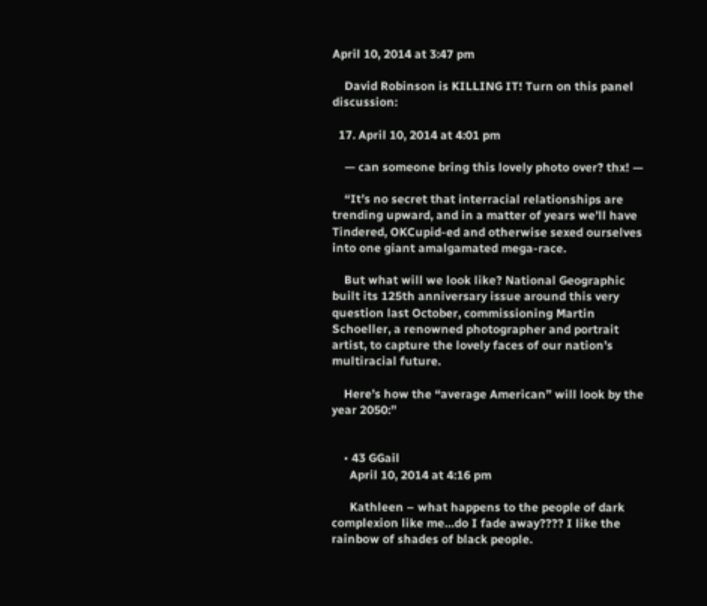April 10, 2014 at 3:47 pm

    David Robinson is KILLING IT! Turn on this panel discussion:

  17. April 10, 2014 at 4:01 pm

    — can someone bring this lovely photo over? thx! —

    “It’s no secret that interracial relationships are trending upward, and in a matter of years we’ll have Tindered, OKCupid-ed and otherwise sexed ourselves into one giant amalgamated mega-race.

    But what will we look like? National Geographic built its 125th anniversary issue around this very question last October, commissioning Martin Schoeller, a renowned photographer and portrait artist, to capture the lovely faces of our nation’s multiracial future.

    Here’s how the “average American” will look by the year 2050:”


    • 43 GGail
      April 10, 2014 at 4:16 pm

      Kathleen – what happens to the people of dark complexion like me…do I fade away???? I like the rainbow of shades of black people.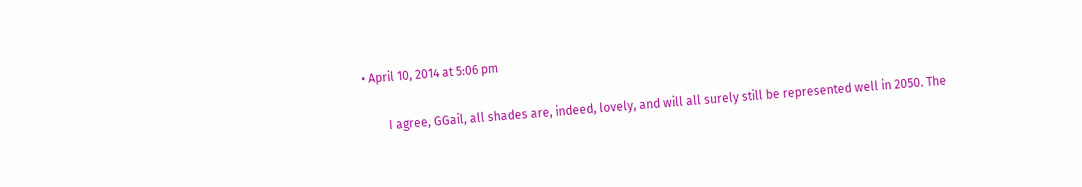• April 10, 2014 at 5:06 pm

        I agree, GGail, all shades are, indeed, lovely, and will all surely still be represented well in 2050. The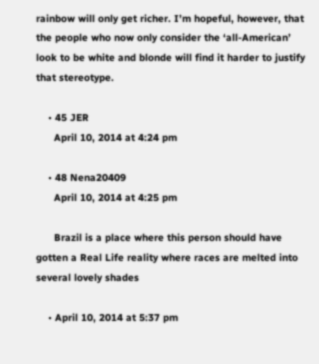rainbow will only get richer. I’m hopeful, however, that the people who now only consider the ‘all-American’ look to be white and blonde will find it harder to justify that stereotype.

    • 45 JER
      April 10, 2014 at 4:24 pm

    • 48 Nena20409
      April 10, 2014 at 4:25 pm

      Brazil is a place where this person should have gotten a Real Life reality where races are melted into several lovely shades

    • April 10, 2014 at 5:37 pm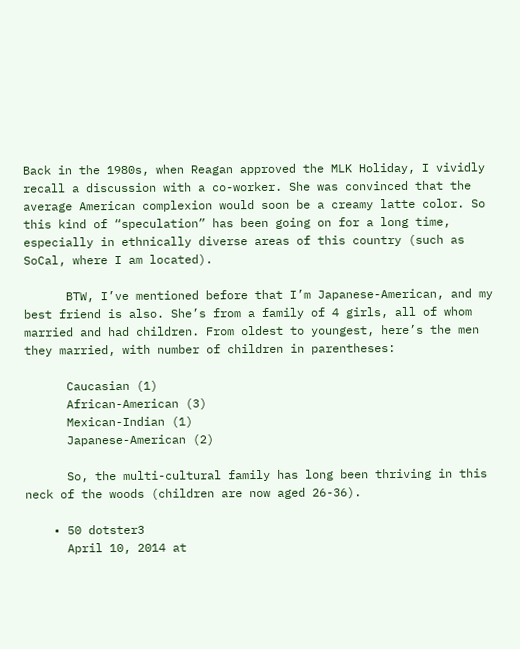Back in the 1980s, when Reagan approved the MLK Holiday, I vividly recall a discussion with a co-worker. She was convinced that the average American complexion would soon be a creamy latte color. So this kind of “speculation” has been going on for a long time, especially in ethnically diverse areas of this country (such as SoCal, where I am located).

      BTW, I’ve mentioned before that I’m Japanese-American, and my best friend is also. She’s from a family of 4 girls, all of whom married and had children. From oldest to youngest, here’s the men they married, with number of children in parentheses:

      Caucasian (1)
      African-American (3)
      Mexican-Indian (1)
      Japanese-American (2)

      So, the multi-cultural family has long been thriving in this neck of the woods (children are now aged 26-36).

    • 50 dotster3
      April 10, 2014 at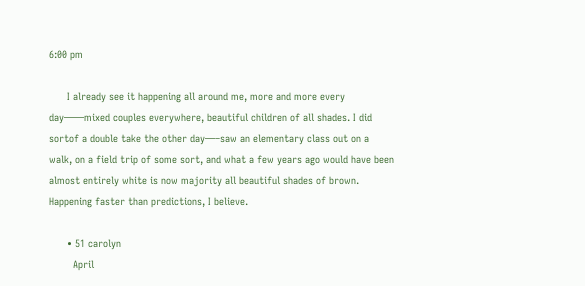6:00 pm

      I already see it happening all around me, more and more every day——mixed couples everywhere, beautiful children of all shades. I did sortof a double take the other day—–saw an elementary class out on a walk, on a field trip of some sort, and what a few years ago would have been almost entirely white is now majority all beautiful shades of brown. Happening faster than predictions, I believe.

      • 51 carolyn
        April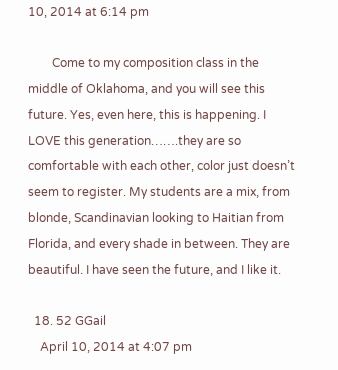10, 2014 at 6:14 pm

        Come to my composition class in the middle of Oklahoma, and you will see this future. Yes, even here, this is happening. I LOVE this generation…….they are so comfortable with each other, color just doesn’t seem to register. My students are a mix, from blonde, Scandinavian looking to Haitian from Florida, and every shade in between. They are beautiful. I have seen the future, and I like it.

  18. 52 GGail
    April 10, 2014 at 4:07 pm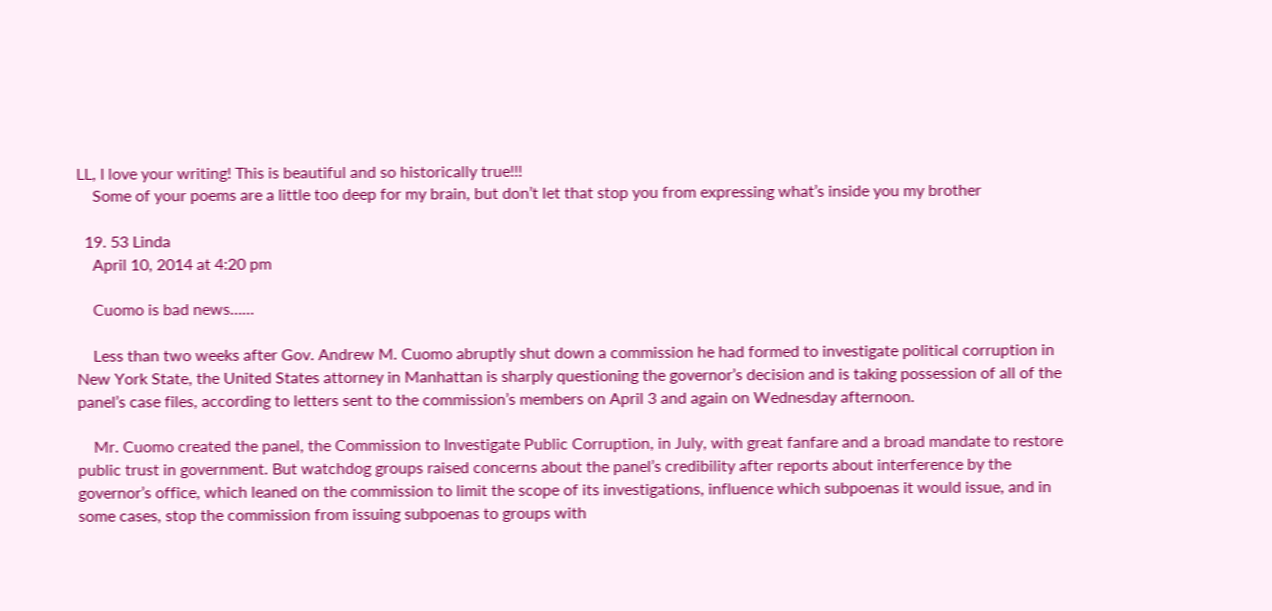LL, I love your writing! This is beautiful and so historically true!!!
    Some of your poems are a little too deep for my brain, but don’t let that stop you from expressing what’s inside you my brother

  19. 53 Linda
    April 10, 2014 at 4:20 pm

    Cuomo is bad news……

    Less than two weeks after Gov. Andrew M. Cuomo abruptly shut down a commission he had formed to investigate political corruption in New York State, the United States attorney in Manhattan is sharply questioning the governor’s decision and is taking possession of all of the panel’s case files, according to letters sent to the commission’s members on April 3 and again on Wednesday afternoon.

    Mr. Cuomo created the panel, the Commission to Investigate Public Corruption, in July, with great fanfare and a broad mandate to restore public trust in government. But watchdog groups raised concerns about the panel’s credibility after reports about interference by the governor’s office, which leaned on the commission to limit the scope of its investigations, influence which subpoenas it would issue, and in some cases, stop the commission from issuing subpoenas to groups with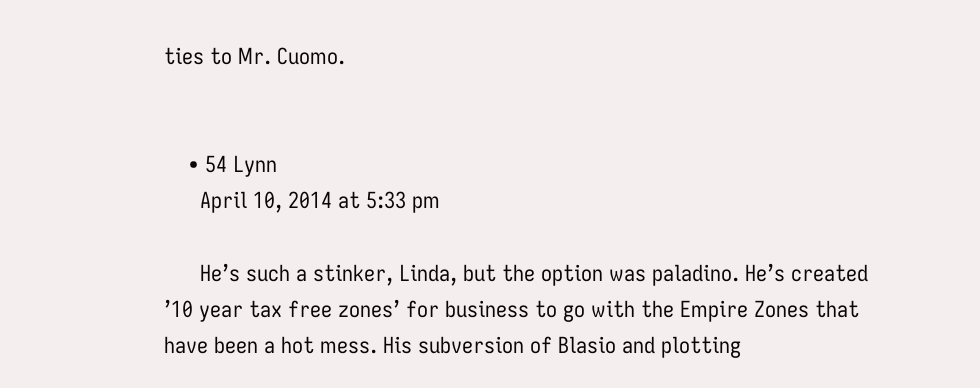ties to Mr. Cuomo.


    • 54 Lynn
      April 10, 2014 at 5:33 pm

      He’s such a stinker, Linda, but the option was paladino. He’s created ’10 year tax free zones’ for business to go with the Empire Zones that have been a hot mess. His subversion of Blasio and plotting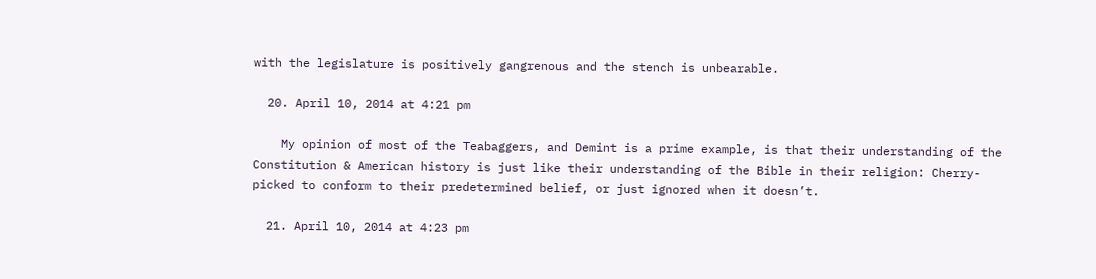with the legislature is positively gangrenous and the stench is unbearable.

  20. April 10, 2014 at 4:21 pm

    My opinion of most of the Teabaggers, and Demint is a prime example, is that their understanding of the Constitution & American history is just like their understanding of the Bible in their religion: Cherry-picked to conform to their predetermined belief, or just ignored when it doesn’t.

  21. April 10, 2014 at 4:23 pm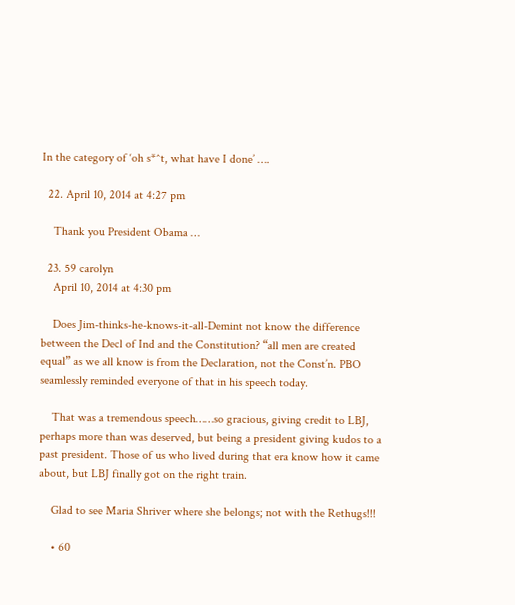In the category of ‘oh s*^t, what have I done’ ….

  22. April 10, 2014 at 4:27 pm

    Thank you President Obama …

  23. 59 carolyn
    April 10, 2014 at 4:30 pm

    Does Jim-thinks-he-knows-it-all-Demint not know the difference between the Decl of Ind and the Constitution? “all men are created equal” as we all know is from the Declaration, not the Const’n. PBO seamlessly reminded everyone of that in his speech today.

    That was a tremendous speech……so gracious, giving credit to LBJ, perhaps more than was deserved, but being a president giving kudos to a past president. Those of us who lived during that era know how it came about, but LBJ finally got on the right train.

    Glad to see Maria Shriver where she belongs; not with the Rethugs!!!

    • 60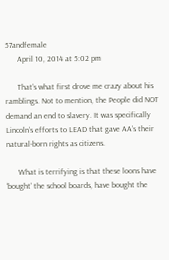57andfemale
      April 10, 2014 at 5:02 pm

      That’s what first drove me crazy about his ramblings. Not to mention, the People did NOT demand an end to slavery. It was specifically Lincoln’s efforts to LEAD that gave AA’s their natural-born rights as citizens.

      What is terrifying is that these loons have ‘bought’ the school boards, have bought the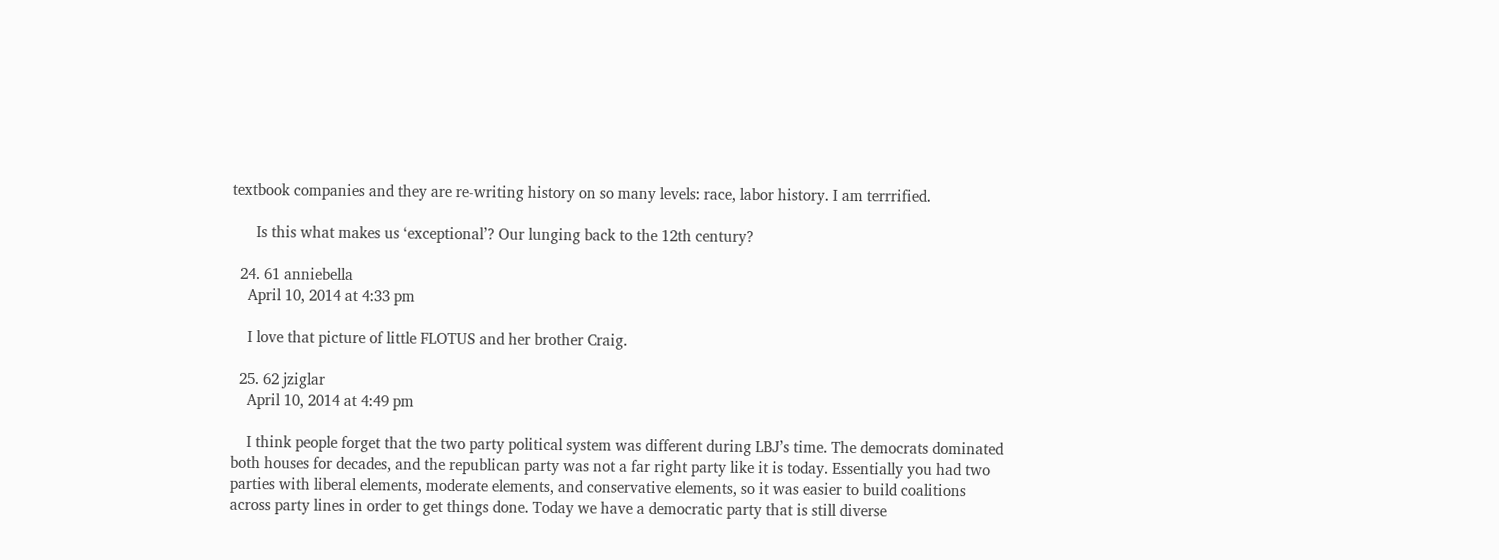textbook companies and they are re-writing history on so many levels: race, labor history. I am terrrified.

      Is this what makes us ‘exceptional’? Our lunging back to the 12th century?

  24. 61 anniebella
    April 10, 2014 at 4:33 pm

    I love that picture of little FLOTUS and her brother Craig.

  25. 62 jziglar
    April 10, 2014 at 4:49 pm

    I think people forget that the two party political system was different during LBJ’s time. The democrats dominated both houses for decades, and the republican party was not a far right party like it is today. Essentially you had two parties with liberal elements, moderate elements, and conservative elements, so it was easier to build coalitions across party lines in order to get things done. Today we have a democratic party that is still diverse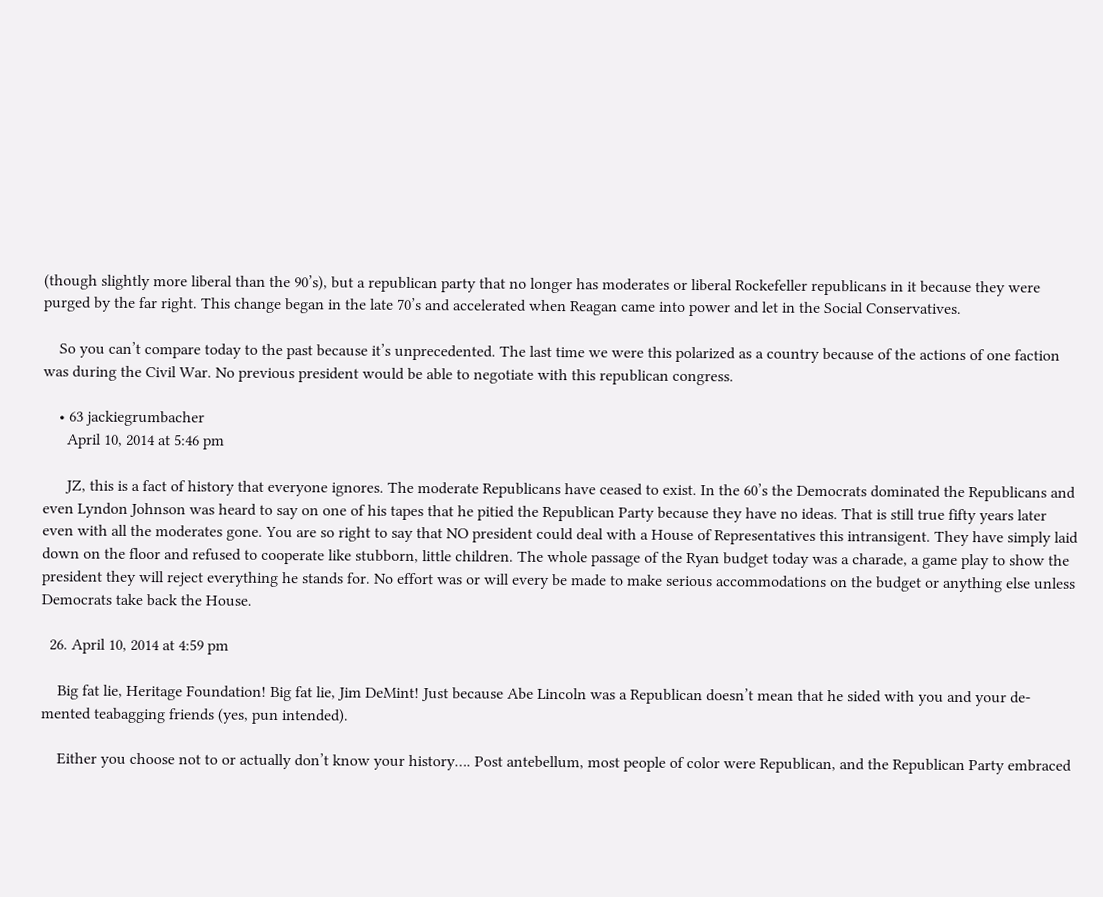(though slightly more liberal than the 90’s), but a republican party that no longer has moderates or liberal Rockefeller republicans in it because they were purged by the far right. This change began in the late 70’s and accelerated when Reagan came into power and let in the Social Conservatives.

    So you can’t compare today to the past because it’s unprecedented. The last time we were this polarized as a country because of the actions of one faction was during the Civil War. No previous president would be able to negotiate with this republican congress.

    • 63 jackiegrumbacher
      April 10, 2014 at 5:46 pm

      JZ, this is a fact of history that everyone ignores. The moderate Republicans have ceased to exist. In the 60’s the Democrats dominated the Republicans and even Lyndon Johnson was heard to say on one of his tapes that he pitied the Republican Party because they have no ideas. That is still true fifty years later even with all the moderates gone. You are so right to say that NO president could deal with a House of Representatives this intransigent. They have simply laid down on the floor and refused to cooperate like stubborn, little children. The whole passage of the Ryan budget today was a charade, a game play to show the president they will reject everything he stands for. No effort was or will every be made to make serious accommodations on the budget or anything else unless Democrats take back the House.

  26. April 10, 2014 at 4:59 pm

    Big fat lie, Heritage Foundation! Big fat lie, Jim DeMint! Just because Abe Lincoln was a Republican doesn’t mean that he sided with you and your de- mented teabagging friends (yes, pun intended).

    Either you choose not to or actually don’t know your history…. Post antebellum, most people of color were Republican, and the Republican Party embraced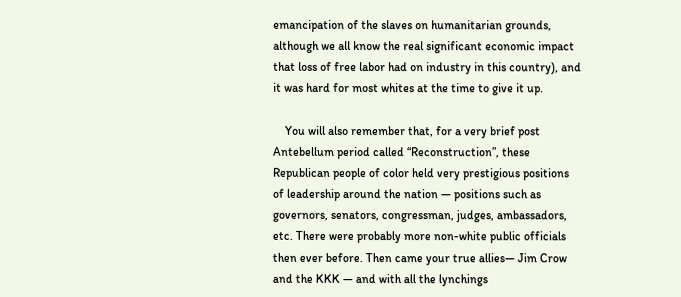emancipation of the slaves on humanitarian grounds, although we all know the real significant economic impact that loss of free labor had on industry in this country), and it was hard for most whites at the time to give it up.

    You will also remember that, for a very brief post Antebellum period called “Reconstruction”, these Republican people of color held very prestigious positions of leadership around the nation — positions such as governors, senators, congressman, judges, ambassadors, etc. There were probably more non-white public officials then ever before. Then came your true allies— Jim Crow and the KKK — and with all the lynchings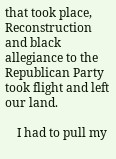that took place, Reconstruction and black allegiance to the Republican Party took flight and left our land.

    I had to pull my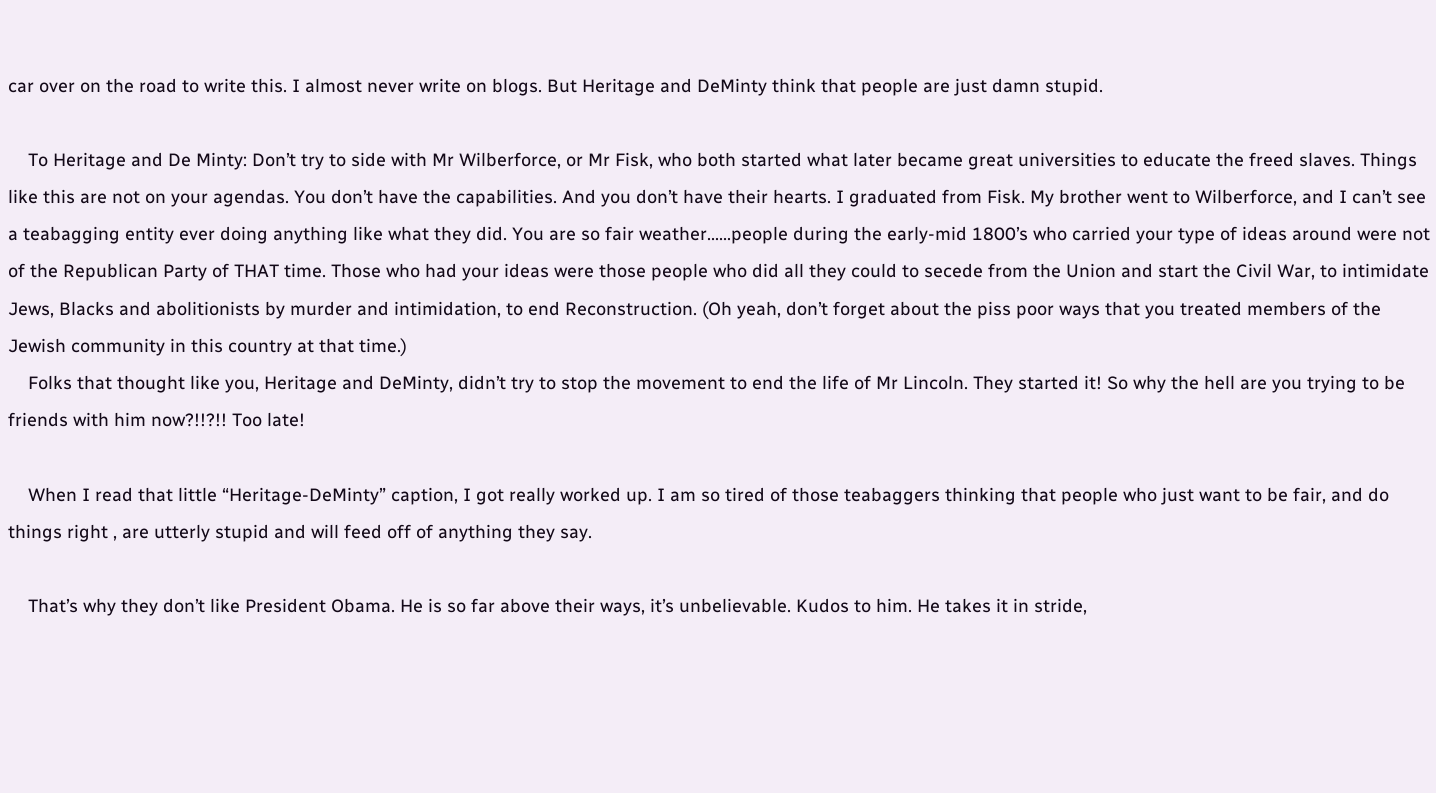car over on the road to write this. I almost never write on blogs. But Heritage and DeMinty think that people are just damn stupid.

    To Heritage and De Minty: Don’t try to side with Mr Wilberforce, or Mr Fisk, who both started what later became great universities to educate the freed slaves. Things like this are not on your agendas. You don’t have the capabilities. And you don’t have their hearts. I graduated from Fisk. My brother went to Wilberforce, and I can’t see a teabagging entity ever doing anything like what they did. You are so fair weather……people during the early-mid 1800’s who carried your type of ideas around were not of the Republican Party of THAT time. Those who had your ideas were those people who did all they could to secede from the Union and start the Civil War, to intimidate Jews, Blacks and abolitionists by murder and intimidation, to end Reconstruction. (Oh yeah, don’t forget about the piss poor ways that you treated members of the Jewish community in this country at that time.)
    Folks that thought like you, Heritage and DeMinty, didn’t try to stop the movement to end the life of Mr Lincoln. They started it! So why the hell are you trying to be friends with him now?!!?!! Too late!

    When I read that little “Heritage-DeMinty” caption, I got really worked up. I am so tired of those teabaggers thinking that people who just want to be fair, and do things right , are utterly stupid and will feed off of anything they say.

    That’s why they don’t like President Obama. He is so far above their ways, it’s unbelievable. Kudos to him. He takes it in stride,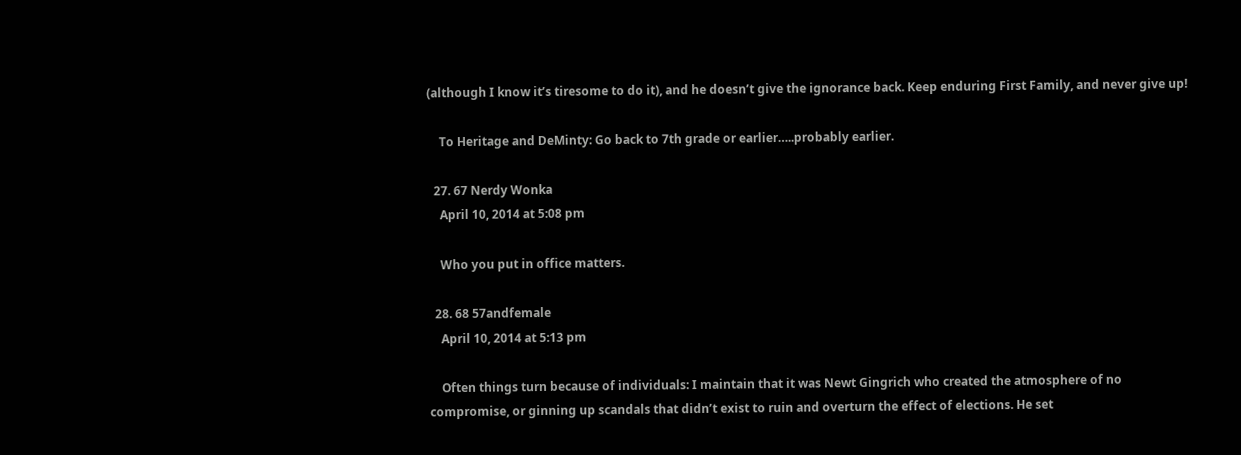(although I know it’s tiresome to do it), and he doesn’t give the ignorance back. Keep enduring First Family, and never give up!

    To Heritage and DeMinty: Go back to 7th grade or earlier…..probably earlier.

  27. 67 Nerdy Wonka
    April 10, 2014 at 5:08 pm

    Who you put in office matters.

  28. 68 57andfemale
    April 10, 2014 at 5:13 pm

    Often things turn because of individuals: I maintain that it was Newt Gingrich who created the atmosphere of no compromise, or ginning up scandals that didn’t exist to ruin and overturn the effect of elections. He set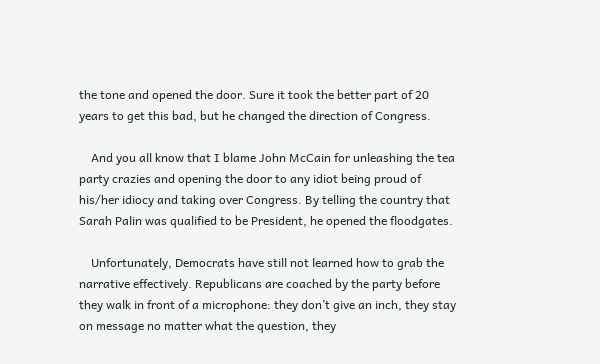the tone and opened the door. Sure it took the better part of 20 years to get this bad, but he changed the direction of Congress.

    And you all know that I blame John McCain for unleashing the tea party crazies and opening the door to any idiot being proud of his/her idiocy and taking over Congress. By telling the country that Sarah Palin was qualified to be President, he opened the floodgates.

    Unfortunately, Democrats have still not learned how to grab the narrative effectively. Republicans are coached by the party before they walk in front of a microphone: they don’t give an inch, they stay on message no matter what the question, they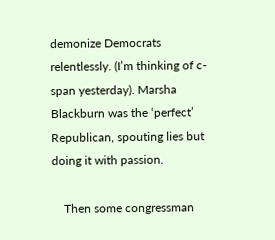demonize Democrats relentlessly. (I’m thinking of c-span yesterday). Marsha Blackburn was the ‘perfect’ Republican, spouting lies but doing it with passion.

    Then some congressman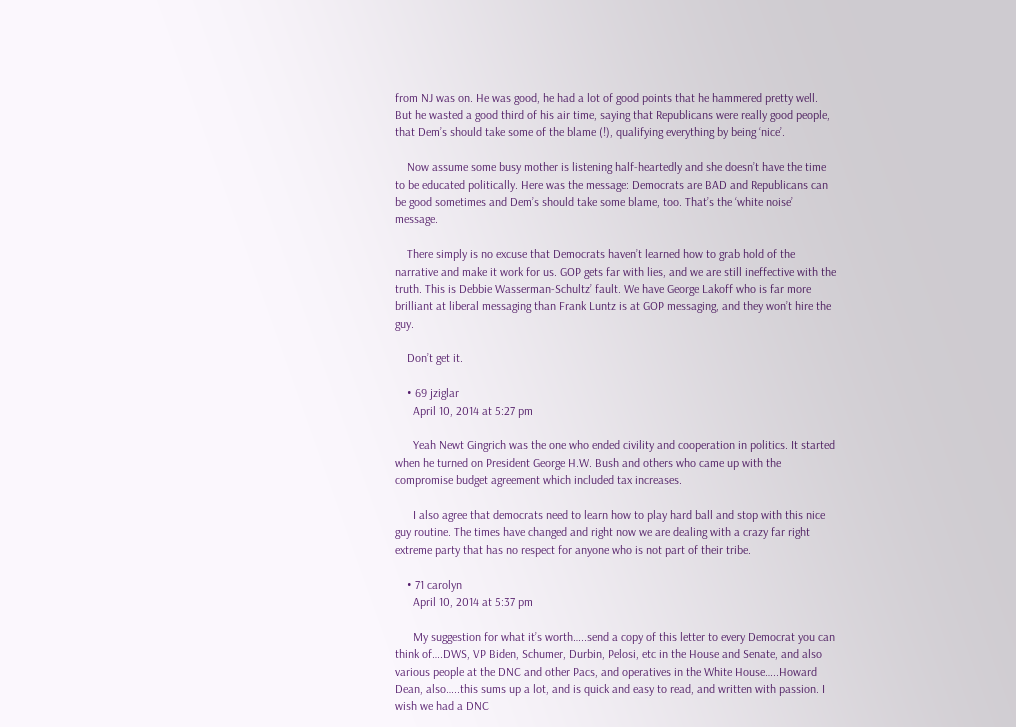from NJ was on. He was good, he had a lot of good points that he hammered pretty well. But he wasted a good third of his air time, saying that Republicans were really good people, that Dem’s should take some of the blame (!), qualifying everything by being ‘nice’.

    Now assume some busy mother is listening half-heartedly and she doesn’t have the time to be educated politically. Here was the message: Democrats are BAD and Republicans can be good sometimes and Dem’s should take some blame, too. That’s the ‘white noise’ message.

    There simply is no excuse that Democrats haven’t learned how to grab hold of the narrative and make it work for us. GOP gets far with lies, and we are still ineffective with the truth. This is Debbie Wasserman-Schultz’ fault. We have George Lakoff who is far more brilliant at liberal messaging than Frank Luntz is at GOP messaging, and they won’t hire the guy.

    Don’t get it.

    • 69 jziglar
      April 10, 2014 at 5:27 pm

      Yeah Newt Gingrich was the one who ended civility and cooperation in politics. It started when he turned on President George H.W. Bush and others who came up with the compromise budget agreement which included tax increases.

      I also agree that democrats need to learn how to play hard ball and stop with this nice guy routine. The times have changed and right now we are dealing with a crazy far right extreme party that has no respect for anyone who is not part of their tribe.

    • 71 carolyn
      April 10, 2014 at 5:37 pm

      My suggestion for what it’s worth…..send a copy of this letter to every Democrat you can think of….DWS, VP Biden, Schumer, Durbin, Pelosi, etc in the House and Senate, and also various people at the DNC and other Pacs, and operatives in the White House…..Howard Dean, also…..this sums up a lot, and is quick and easy to read, and written with passion. I wish we had a DNC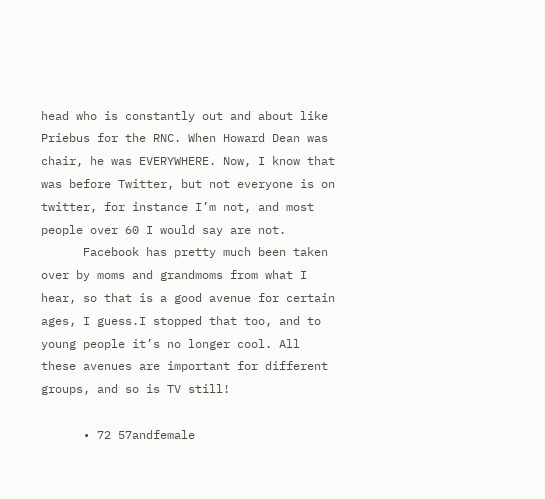head who is constantly out and about like Priebus for the RNC. When Howard Dean was chair, he was EVERYWHERE. Now, I know that was before Twitter, but not everyone is on twitter, for instance I’m not, and most people over 60 I would say are not.
      Facebook has pretty much been taken over by moms and grandmoms from what I hear, so that is a good avenue for certain ages, I guess.I stopped that too, and to young people it’s no longer cool. All these avenues are important for different groups, and so is TV still!

      • 72 57andfemale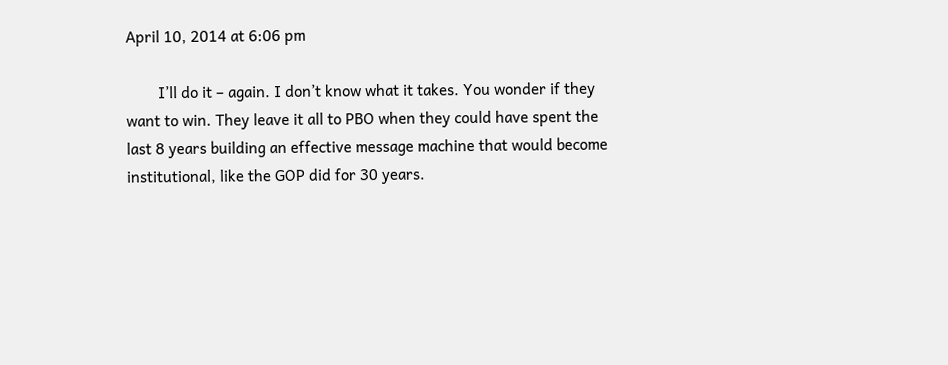April 10, 2014 at 6:06 pm

        I’ll do it – again. I don’t know what it takes. You wonder if they want to win. They leave it all to PBO when they could have spent the last 8 years building an effective message machine that would become institutional, like the GOP did for 30 years.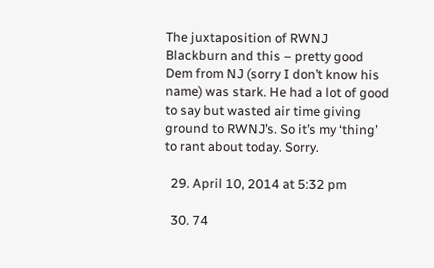The juxtaposition of RWNJ Blackburn and this – pretty good Dem from NJ (sorry I don’t know his name) was stark. He had a lot of good to say but wasted air time giving ground to RWNJ’s. So it’s my ‘thing’ to rant about today. Sorry.

  29. April 10, 2014 at 5:32 pm

  30. 74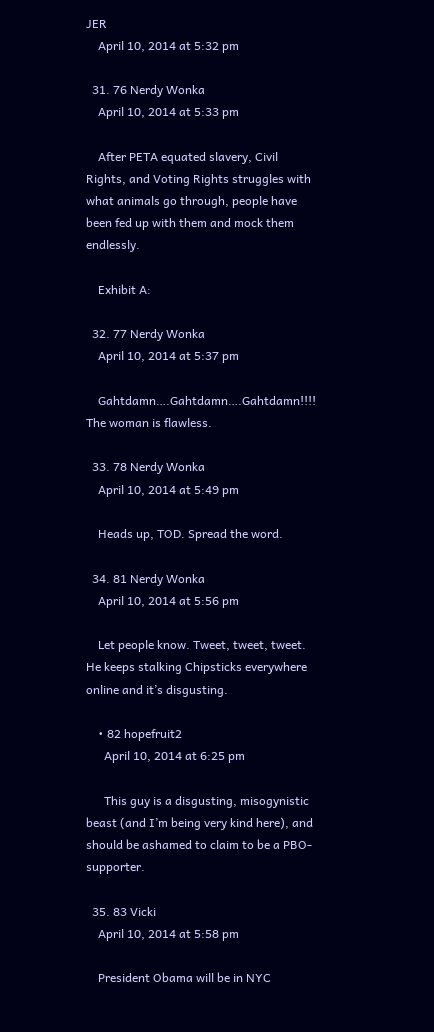JER
    April 10, 2014 at 5:32 pm

  31. 76 Nerdy Wonka
    April 10, 2014 at 5:33 pm

    After PETA equated slavery, Civil Rights, and Voting Rights struggles with what animals go through, people have been fed up with them and mock them endlessly.

    Exhibit A:

  32. 77 Nerdy Wonka
    April 10, 2014 at 5:37 pm

    Gahtdamn….Gahtdamn….Gahtdamn!!!! The woman is flawless.

  33. 78 Nerdy Wonka
    April 10, 2014 at 5:49 pm

    Heads up, TOD. Spread the word.

  34. 81 Nerdy Wonka
    April 10, 2014 at 5:56 pm

    Let people know. Tweet, tweet, tweet. He keeps stalking Chipsticks everywhere online and it’s disgusting.

    • 82 hopefruit2
      April 10, 2014 at 6:25 pm

      This guy is a disgusting, misogynistic beast (and I’m being very kind here), and should be ashamed to claim to be a PBO-supporter.

  35. 83 Vicki
    April 10, 2014 at 5:58 pm

    President Obama will be in NYC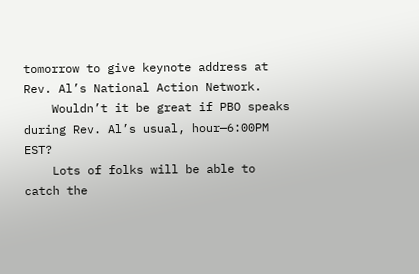tomorrow to give keynote address at Rev. Al’s National Action Network.
    Wouldn’t it be great if PBO speaks during Rev. Al’s usual, hour—6:00PM EST?
    Lots of folks will be able to catch the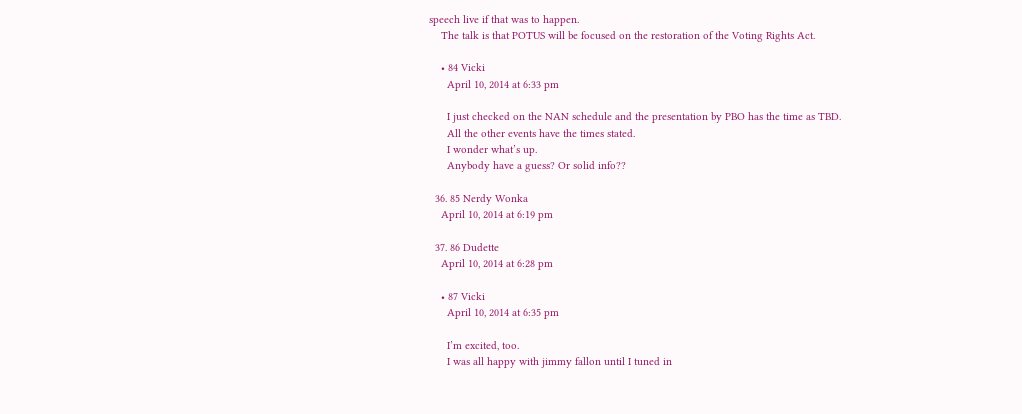speech live if that was to happen.
    The talk is that POTUS will be focused on the restoration of the Voting Rights Act.

    • 84 Vicki
      April 10, 2014 at 6:33 pm

      I just checked on the NAN schedule and the presentation by PBO has the time as TBD.
      All the other events have the times stated.
      I wonder what’s up.
      Anybody have a guess? Or solid info??

  36. 85 Nerdy Wonka
    April 10, 2014 at 6:19 pm

  37. 86 Dudette
    April 10, 2014 at 6:28 pm

    • 87 Vicki
      April 10, 2014 at 6:35 pm

      I’m excited, too.
      I was all happy with jimmy fallon until I tuned in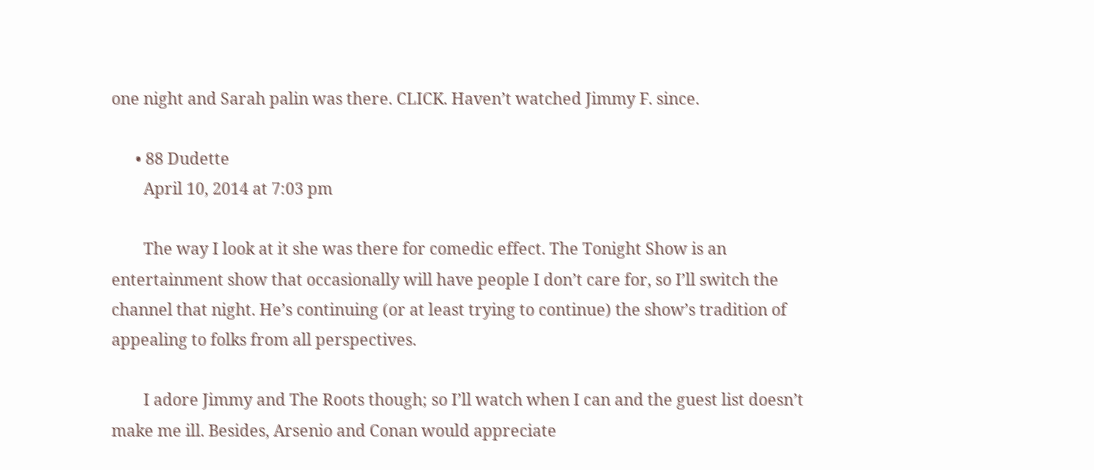one night and Sarah palin was there. CLICK. Haven’t watched Jimmy F. since.

      • 88 Dudette
        April 10, 2014 at 7:03 pm

        The way I look at it she was there for comedic effect. The Tonight Show is an entertainment show that occasionally will have people I don’t care for, so I’ll switch the channel that night. He’s continuing (or at least trying to continue) the show’s tradition of appealing to folks from all perspectives.

        I adore Jimmy and The Roots though; so I’ll watch when I can and the guest list doesn’t make me ill. Besides, Arsenio and Conan would appreciate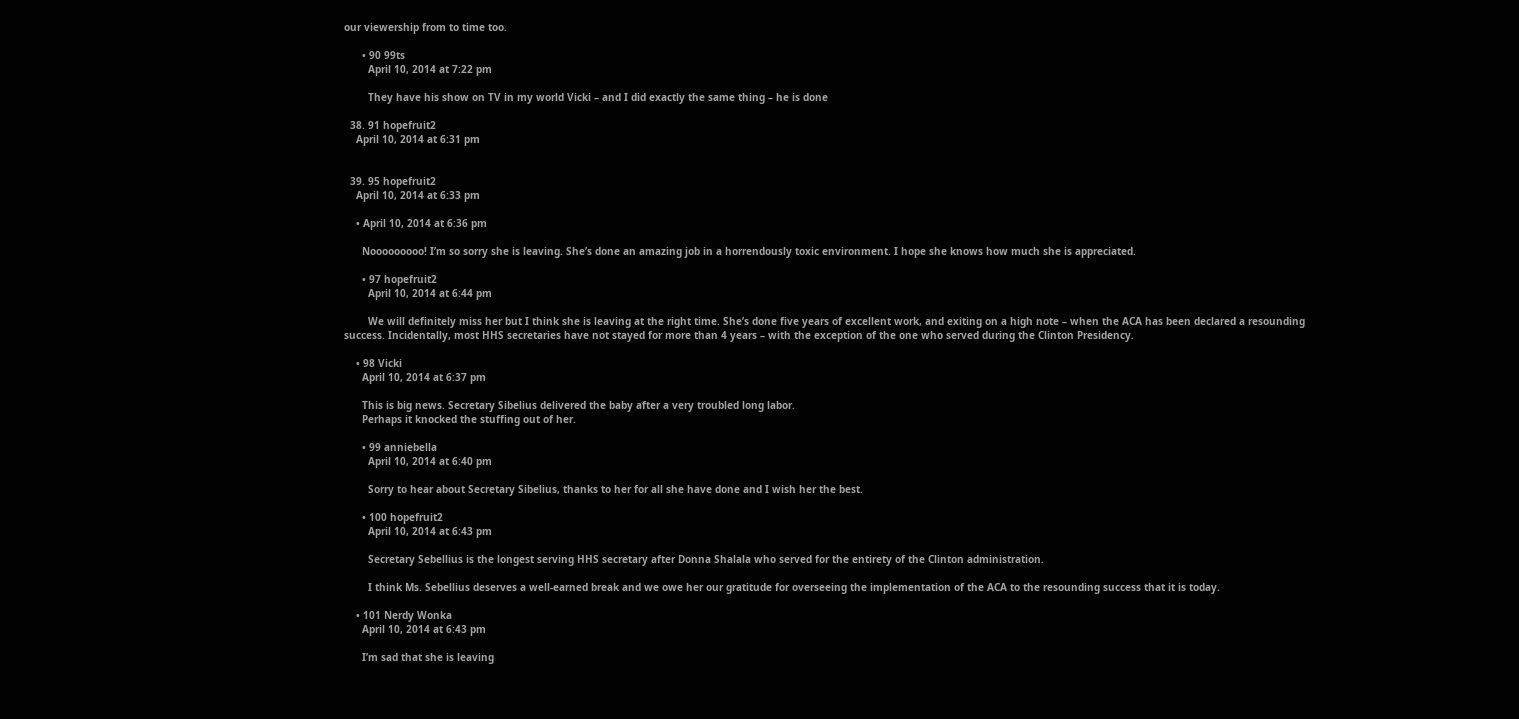our viewership from to time too.

      • 90 99ts
        April 10, 2014 at 7:22 pm

        They have his show on TV in my world Vicki – and I did exactly the same thing – he is done

  38. 91 hopefruit2
    April 10, 2014 at 6:31 pm


  39. 95 hopefruit2
    April 10, 2014 at 6:33 pm

    • April 10, 2014 at 6:36 pm

      Nooooooooo! I’m so sorry she is leaving. She’s done an amazing job in a horrendously toxic environment. I hope she knows how much she is appreciated.

      • 97 hopefruit2
        April 10, 2014 at 6:44 pm

        We will definitely miss her but I think she is leaving at the right time. She’s done five years of excellent work, and exiting on a high note – when the ACA has been declared a resounding success. Incidentally, most HHS secretaries have not stayed for more than 4 years – with the exception of the one who served during the Clinton Presidency.

    • 98 Vicki
      April 10, 2014 at 6:37 pm

      This is big news. Secretary Sibelius delivered the baby after a very troubled long labor.
      Perhaps it knocked the stuffing out of her.

      • 99 anniebella
        April 10, 2014 at 6:40 pm

        Sorry to hear about Secretary Sibelius, thanks to her for all she have done and I wish her the best.

      • 100 hopefruit2
        April 10, 2014 at 6:43 pm

        Secretary Sebellius is the longest serving HHS secretary after Donna Shalala who served for the entirety of the Clinton administration.

        I think Ms. Sebellius deserves a well-earned break and we owe her our gratitude for overseeing the implementation of the ACA to the resounding success that it is today.

    • 101 Nerdy Wonka
      April 10, 2014 at 6:43 pm

      I’m sad that she is leaving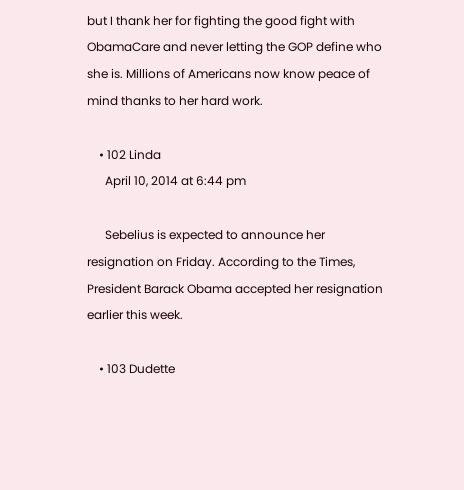but I thank her for fighting the good fight with ObamaCare and never letting the GOP define who she is. Millions of Americans now know peace of mind thanks to her hard work.

    • 102 Linda
      April 10, 2014 at 6:44 pm

      Sebelius is expected to announce her resignation on Friday. According to the Times, President Barack Obama accepted her resignation earlier this week.

    • 103 Dudette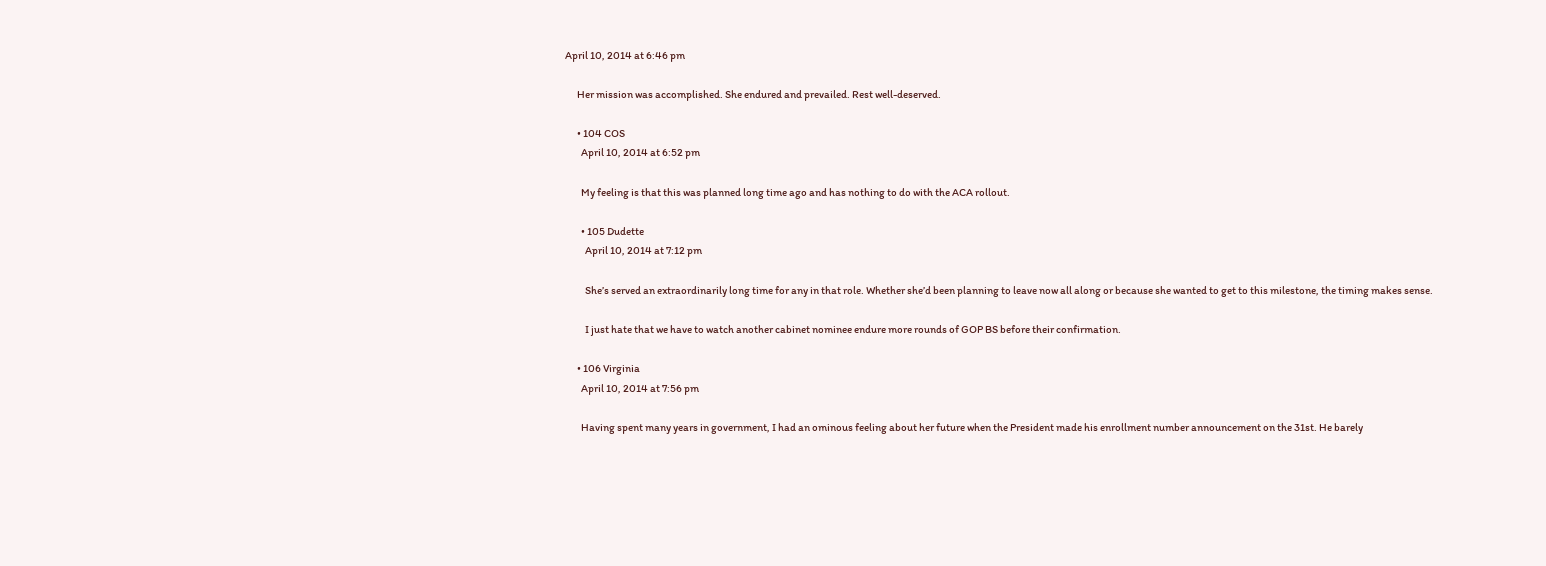April 10, 2014 at 6:46 pm

      Her mission was accomplished. She endured and prevailed. Rest well-deserved.

      • 104 COS
        April 10, 2014 at 6:52 pm

        My feeling is that this was planned long time ago and has nothing to do with the ACA rollout.

        • 105 Dudette
          April 10, 2014 at 7:12 pm

          She’s served an extraordinarily long time for any in that role. Whether she’d been planning to leave now all along or because she wanted to get to this milestone, the timing makes sense.

          I just hate that we have to watch another cabinet nominee endure more rounds of GOP BS before their confirmation.

      • 106 Virginia
        April 10, 2014 at 7:56 pm

        Having spent many years in government, I had an ominous feeling about her future when the President made his enrollment number announcement on the 31st. He barely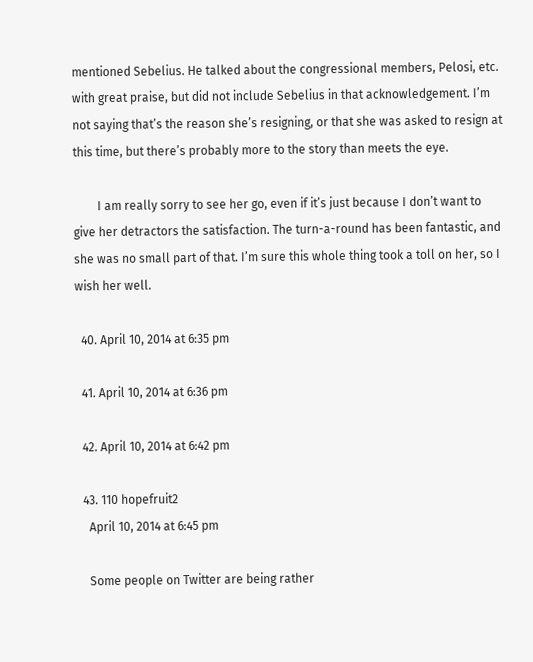mentioned Sebelius. He talked about the congressional members, Pelosi, etc. with great praise, but did not include Sebelius in that acknowledgement. I’m not saying that’s the reason she’s resigning, or that she was asked to resign at this time, but there’s probably more to the story than meets the eye.

        I am really sorry to see her go, even if it’s just because I don’t want to give her detractors the satisfaction. The turn-a-round has been fantastic, and she was no small part of that. I’m sure this whole thing took a toll on her, so I wish her well.

  40. April 10, 2014 at 6:35 pm

  41. April 10, 2014 at 6:36 pm

  42. April 10, 2014 at 6:42 pm

  43. 110 hopefruit2
    April 10, 2014 at 6:45 pm

    Some people on Twitter are being rather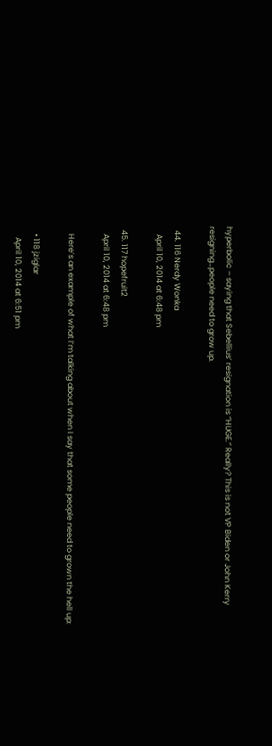hyperbolic – saying that Sebellius’ resignation is “HUGE.” Really? This is not VP Biden or John Kerry resigning…people need to grow up.

  44. 116 Nerdy Wonka
    April 10, 2014 at 6:48 pm

  45. 117 hopefruit2
    April 10, 2014 at 6:48 pm

    Here’s an example of what I’m talking about when I say that some people need to grown the hell up:

    • 118 jziglar
      April 10, 2014 at 6:51 pm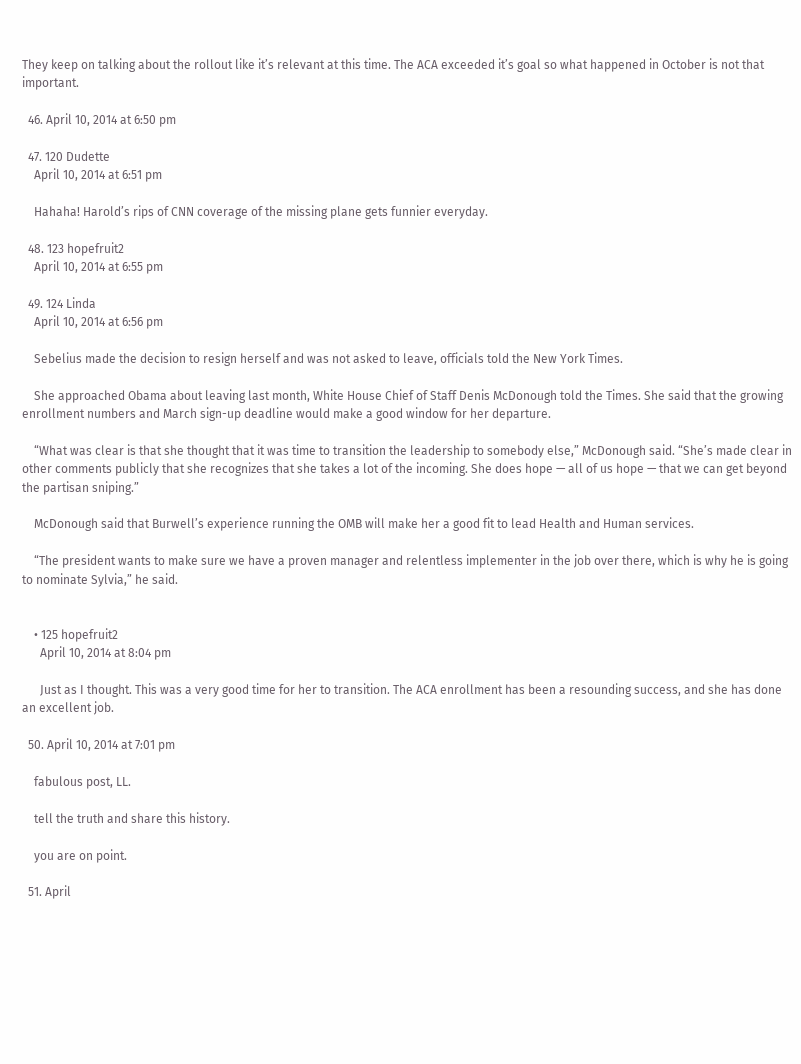They keep on talking about the rollout like it’s relevant at this time. The ACA exceeded it’s goal so what happened in October is not that important.

  46. April 10, 2014 at 6:50 pm

  47. 120 Dudette
    April 10, 2014 at 6:51 pm

    Hahaha! Harold’s rips of CNN coverage of the missing plane gets funnier everyday.

  48. 123 hopefruit2
    April 10, 2014 at 6:55 pm

  49. 124 Linda
    April 10, 2014 at 6:56 pm

    Sebelius made the decision to resign herself and was not asked to leave, officials told the New York Times.

    She approached Obama about leaving last month, White House Chief of Staff Denis McDonough told the Times. She said that the growing enrollment numbers and March sign-up deadline would make a good window for her departure.

    “What was clear is that she thought that it was time to transition the leadership to somebody else,” McDonough said. “She’s made clear in other comments publicly that she recognizes that she takes a lot of the incoming. She does hope — all of us hope — that we can get beyond the partisan sniping.”

    McDonough said that Burwell’s experience running the OMB will make her a good fit to lead Health and Human services.

    “The president wants to make sure we have a proven manager and relentless implementer in the job over there, which is why he is going to nominate Sylvia,” he said.


    • 125 hopefruit2
      April 10, 2014 at 8:04 pm

      Just as I thought. This was a very good time for her to transition. The ACA enrollment has been a resounding success, and she has done an excellent job.

  50. April 10, 2014 at 7:01 pm

    fabulous post, LL.

    tell the truth and share this history.

    you are on point.

  51. April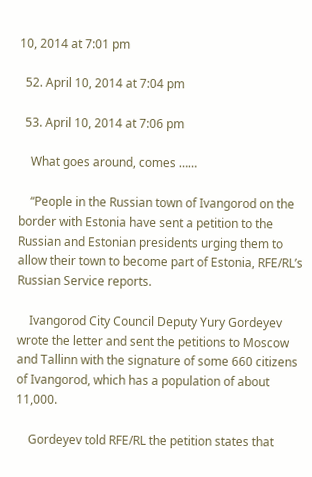10, 2014 at 7:01 pm

  52. April 10, 2014 at 7:04 pm

  53. April 10, 2014 at 7:06 pm

    What goes around, comes ……

    “People in the Russian town of Ivangorod on the border with Estonia have sent a petition to the Russian and Estonian presidents urging them to allow their town to become part of Estonia, RFE/RL’s Russian Service reports.

    Ivangorod City Council Deputy Yury Gordeyev wrote the letter and sent the petitions to Moscow and Tallinn with the signature of some 660 citizens of Ivangorod, which has a population of about 11,000.

    Gordeyev told RFE/RL the petition states that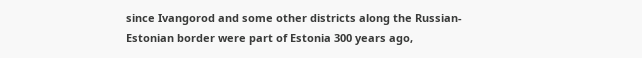since Ivangorod and some other districts along the Russian-Estonian border were part of Estonia 300 years ago,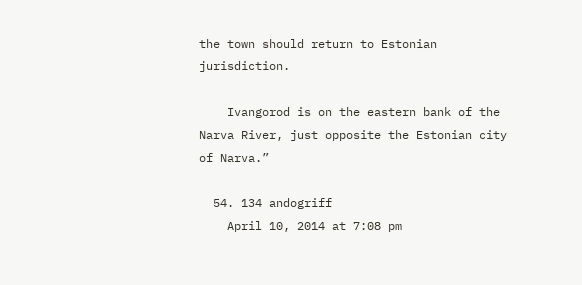the town should return to Estonian jurisdiction.

    Ivangorod is on the eastern bank of the Narva River, just opposite the Estonian city of Narva.”

  54. 134 andogriff
    April 10, 2014 at 7:08 pm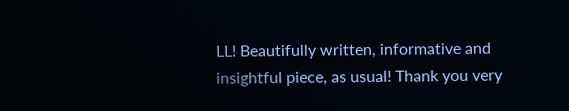LL! Beautifully written, informative and insightful piece, as usual! Thank you very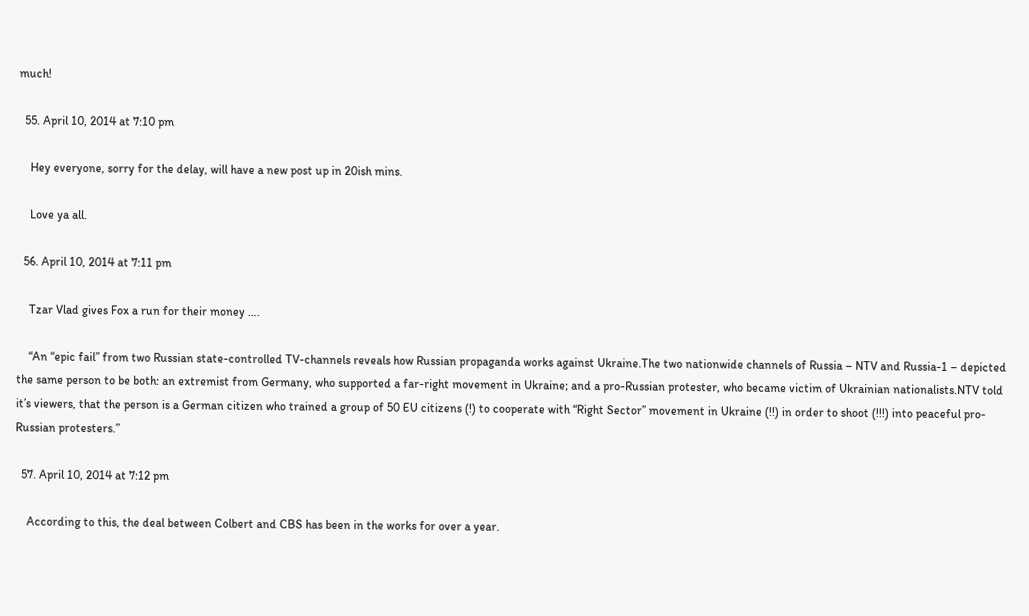much!

  55. April 10, 2014 at 7:10 pm

    Hey everyone, sorry for the delay, will have a new post up in 20ish mins.

    Love ya all.

  56. April 10, 2014 at 7:11 pm

    Tzar Vlad gives Fox a run for their money ….

    “An “epic fail” from two Russian state-controlled TV-channels reveals how Russian propaganda works against Ukraine.The two nationwide channels of Russia – NTV and Russia-1 – depicted the same person to be both: an extremist from Germany, who supported a far-right movement in Ukraine; and a pro-Russian protester, who became victim of Ukrainian nationalists.NTV told it’s viewers, that the person is a German citizen who trained a group of 50 EU citizens (!) to cooperate with “Right Sector” movement in Ukraine (!!) in order to shoot (!!!) into peaceful pro-Russian protesters.”

  57. April 10, 2014 at 7:12 pm

    According to this, the deal between Colbert and CBS has been in the works for over a year.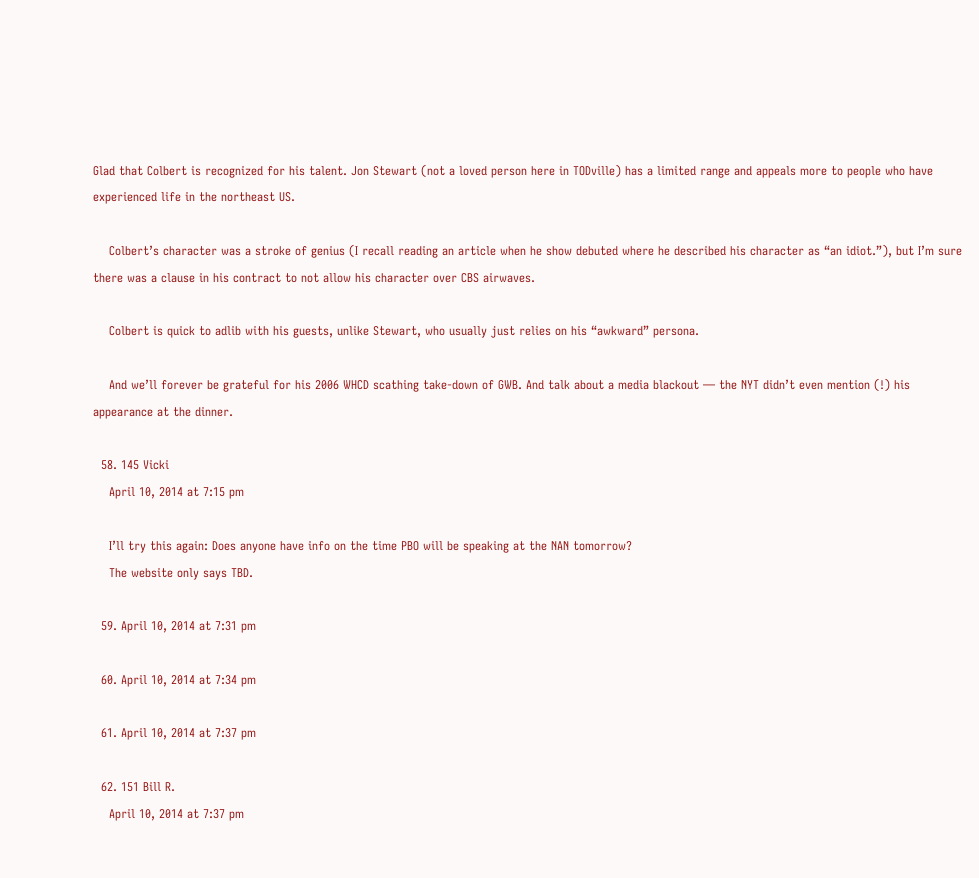Glad that Colbert is recognized for his talent. Jon Stewart (not a loved person here in TODville) has a limited range and appeals more to people who have experienced life in the northeast US.

    Colbert’s character was a stroke of genius (I recall reading an article when he show debuted where he described his character as “an idiot.”), but I’m sure there was a clause in his contract to not allow his character over CBS airwaves.

    Colbert is quick to adlib with his guests, unlike Stewart, who usually just relies on his “awkward” persona.

    And we’ll forever be grateful for his 2006 WHCD scathing take-down of GWB. And talk about a media blackout — the NYT didn’t even mention (!) his appearance at the dinner.

  58. 145 Vicki
    April 10, 2014 at 7:15 pm

    I’ll try this again: Does anyone have info on the time PBO will be speaking at the NAN tomorrow?
    The website only says TBD.

  59. April 10, 2014 at 7:31 pm

  60. April 10, 2014 at 7:34 pm

  61. April 10, 2014 at 7:37 pm

  62. 151 Bill R.
    April 10, 2014 at 7:37 pm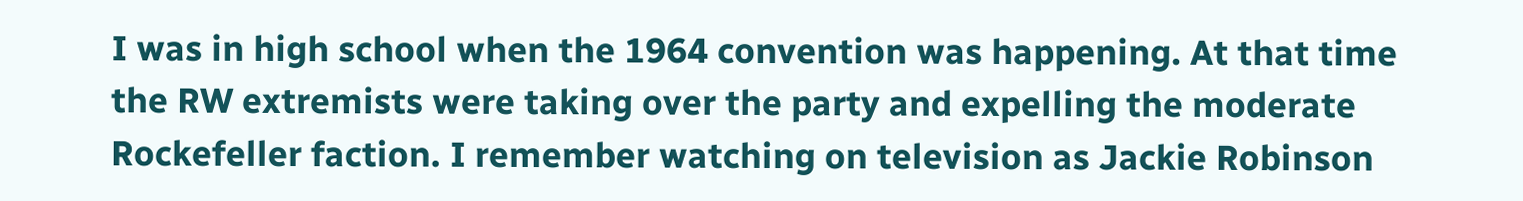I was in high school when the 1964 convention was happening. At that time the RW extremists were taking over the party and expelling the moderate Rockefeller faction. I remember watching on television as Jackie Robinson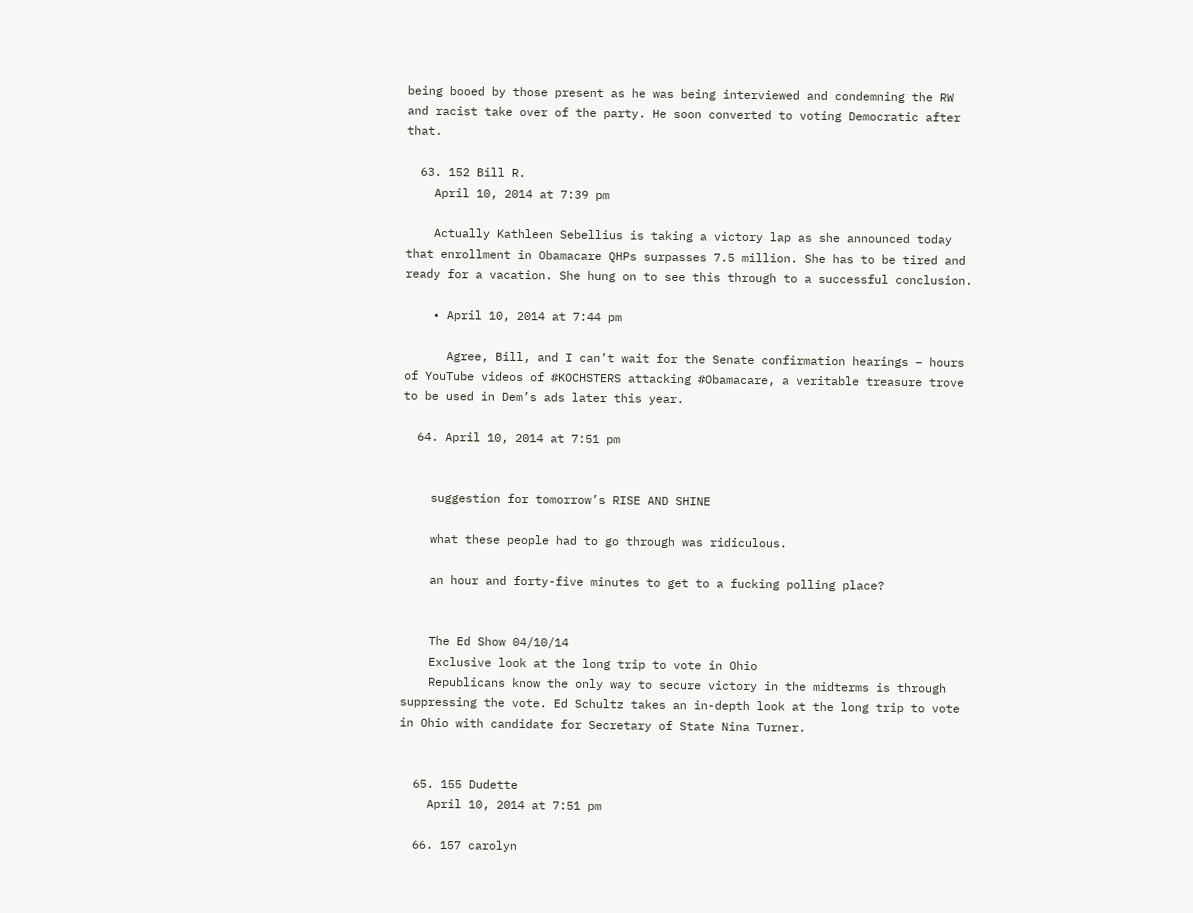being booed by those present as he was being interviewed and condemning the RW and racist take over of the party. He soon converted to voting Democratic after that.

  63. 152 Bill R.
    April 10, 2014 at 7:39 pm

    Actually Kathleen Sebellius is taking a victory lap as she announced today that enrollment in Obamacare QHPs surpasses 7.5 million. She has to be tired and ready for a vacation. She hung on to see this through to a successful conclusion.

    • April 10, 2014 at 7:44 pm

      Agree, Bill, and I can’t wait for the Senate confirmation hearings – hours of YouTube videos of #KOCHSTERS attacking #Obamacare, a veritable treasure trove to be used in Dem’s ads later this year.

  64. April 10, 2014 at 7:51 pm


    suggestion for tomorrow’s RISE AND SHINE

    what these people had to go through was ridiculous.

    an hour and forty-five minutes to get to a fucking polling place?


    The Ed Show 04/10/14
    Exclusive look at the long trip to vote in Ohio
    Republicans know the only way to secure victory in the midterms is through suppressing the vote. Ed Schultz takes an in-depth look at the long trip to vote in Ohio with candidate for Secretary of State Nina Turner.


  65. 155 Dudette
    April 10, 2014 at 7:51 pm

  66. 157 carolyn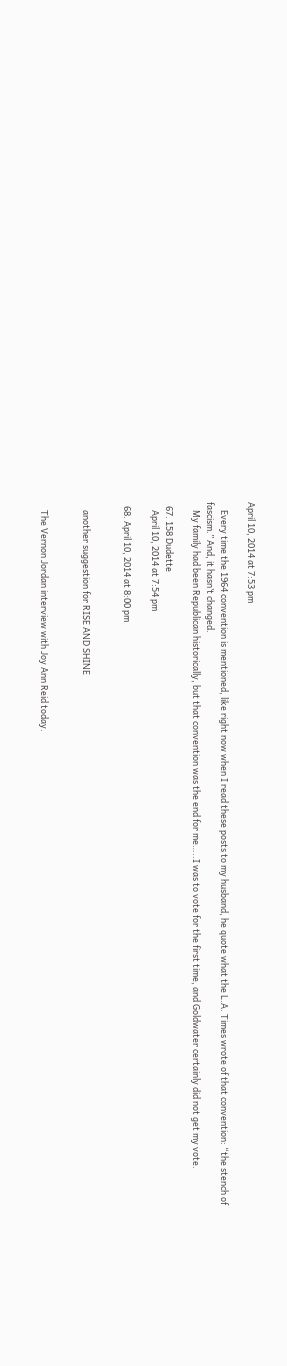April 10, 2014 at 7:53 pm

    Every time the 1964 convention is mentioned, like right now when I read these posts to my husband, he quote what the L.A. Times wrote of that convention: “the stench of fascism.” And, it hasn’t changed.
    My family had been Republican historically, but that convention was the end for me…..I was to vote for the first time, and Goldwater certainly did not get my vote.

  67. 158 Dudette
    April 10, 2014 at 7:54 pm

  68. April 10, 2014 at 8:00 pm


    another suggestion for RISE AND SHINE


    The Vernon Jordan interview with Joy Ann Reid today.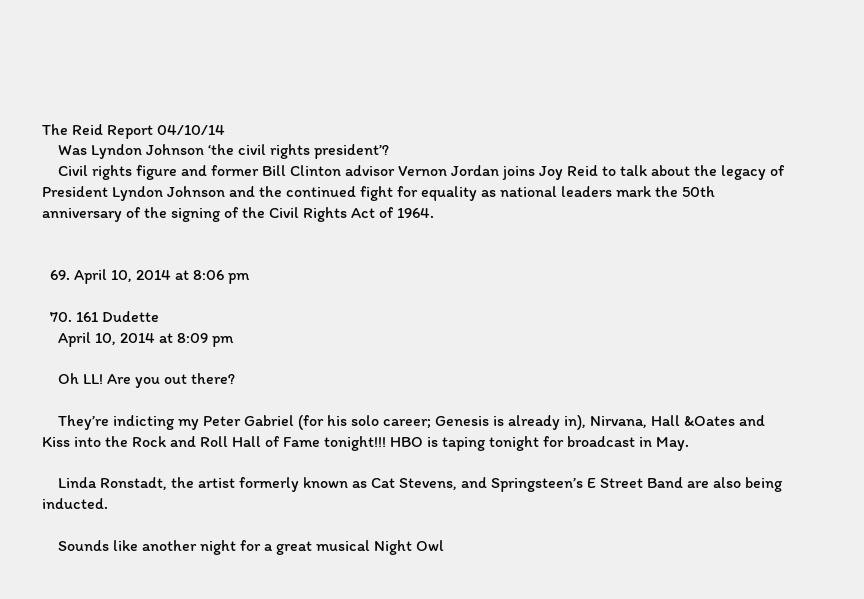The Reid Report 04/10/14
    Was Lyndon Johnson ‘the civil rights president’?
    Civil rights figure and former Bill Clinton advisor Vernon Jordan joins Joy Reid to talk about the legacy of President Lyndon Johnson and the continued fight for equality as national leaders mark the 50th anniversary of the signing of the Civil Rights Act of 1964.


  69. April 10, 2014 at 8:06 pm

  70. 161 Dudette
    April 10, 2014 at 8:09 pm

    Oh LL! Are you out there?

    They’re indicting my Peter Gabriel (for his solo career; Genesis is already in), Nirvana, Hall &Oates and Kiss into the Rock and Roll Hall of Fame tonight!!! HBO is taping tonight for broadcast in May.

    Linda Ronstadt, the artist formerly known as Cat Stevens, and Springsteen’s E Street Band are also being inducted.

    Sounds like another night for a great musical Night Owl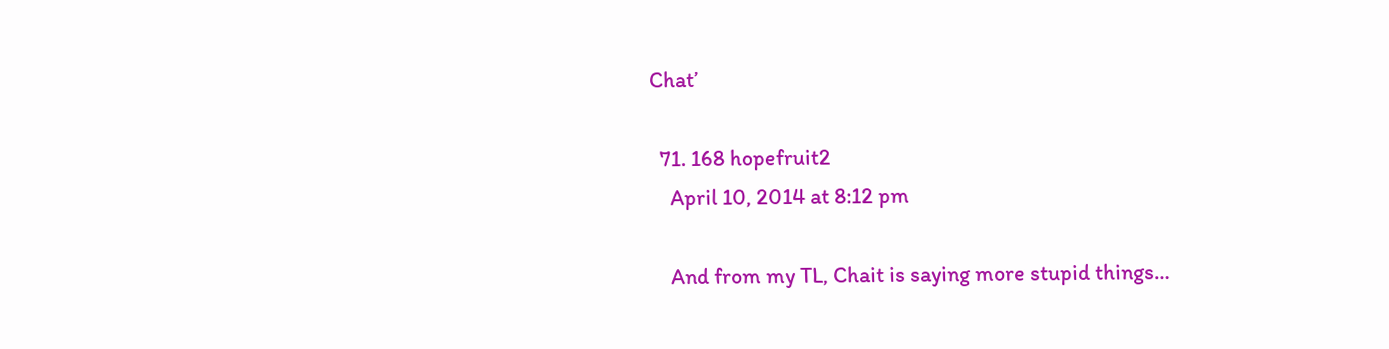Chat’

  71. 168 hopefruit2
    April 10, 2014 at 8:12 pm

    And from my TL, Chait is saying more stupid things…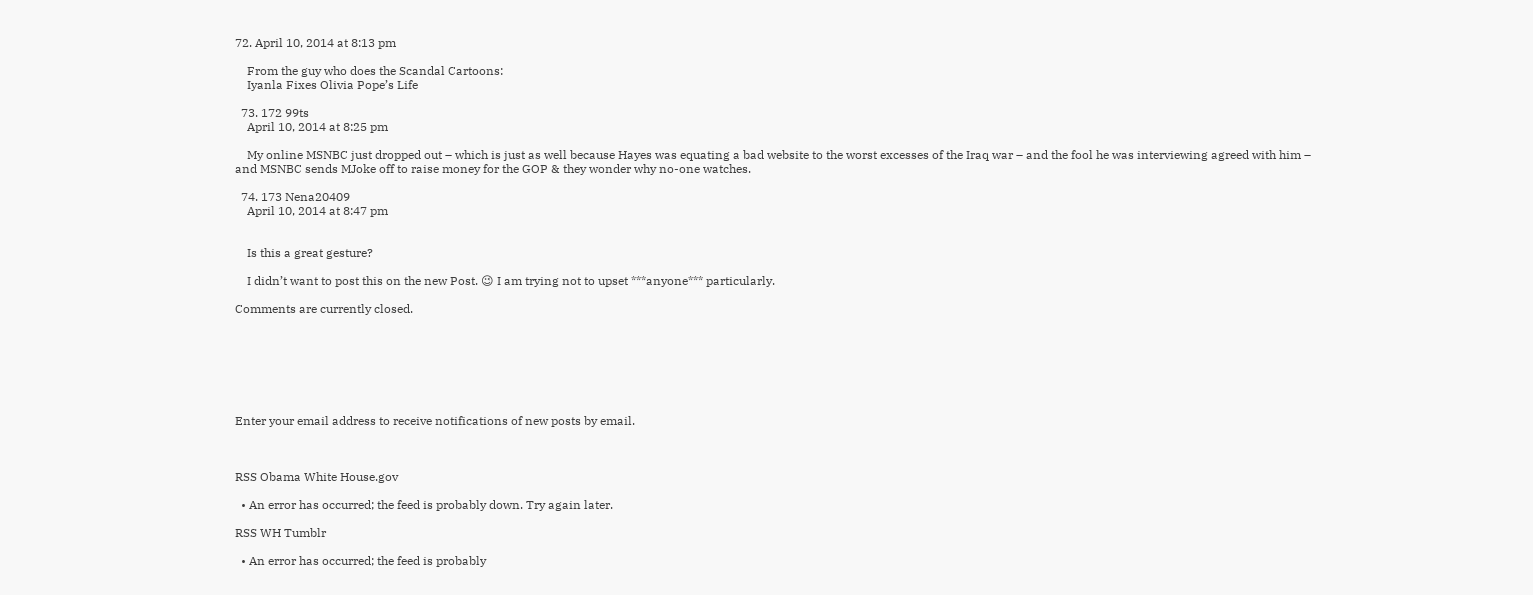72. April 10, 2014 at 8:13 pm

    From the guy who does the Scandal Cartoons:
    Iyanla Fixes Olivia Pope’s Life

  73. 172 99ts
    April 10, 2014 at 8:25 pm

    My online MSNBC just dropped out – which is just as well because Hayes was equating a bad website to the worst excesses of the Iraq war – and the fool he was interviewing agreed with him – and MSNBC sends MJoke off to raise money for the GOP & they wonder why no-one watches.

  74. 173 Nena20409
    April 10, 2014 at 8:47 pm


    Is this a great gesture?

    I didn’t want to post this on the new Post. 😉 I am trying not to upset ***anyone*** particularly.

Comments are currently closed.







Enter your email address to receive notifications of new posts by email.



RSS Obama White House.gov

  • An error has occurred; the feed is probably down. Try again later.

RSS WH Tumblr

  • An error has occurred; the feed is probably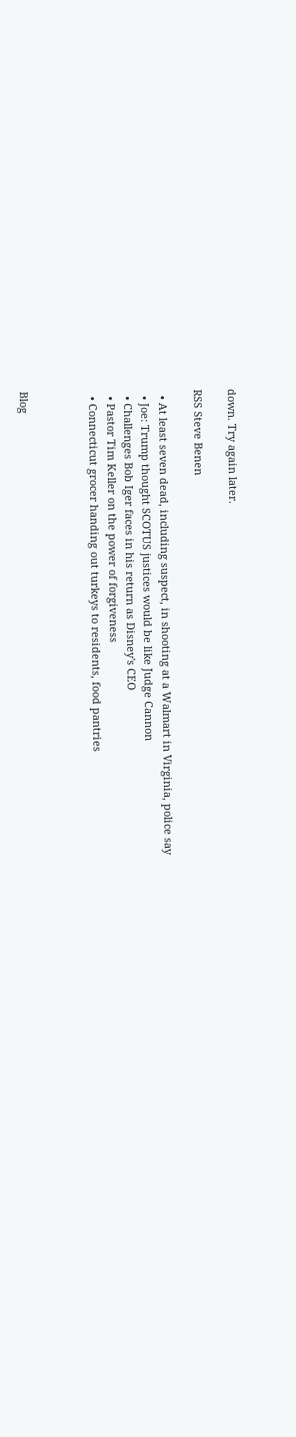down. Try again later.

RSS Steve Benen

  • At least seven dead, including suspect, in shooting at a Walmart in Virginia, police say
  • Joe: Trump thought SCOTUS justices would be like Judge Cannon
  • Challenges Bob Iger faces in his return as Disney's CEO
  • Pastor Tim Keller on the power of forgiveness
  • Connecticut grocer handing out turkeys to residents, food pantries



Blog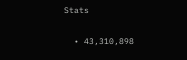Stats

  • 43,310,898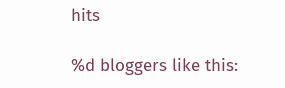hits

%d bloggers like this: